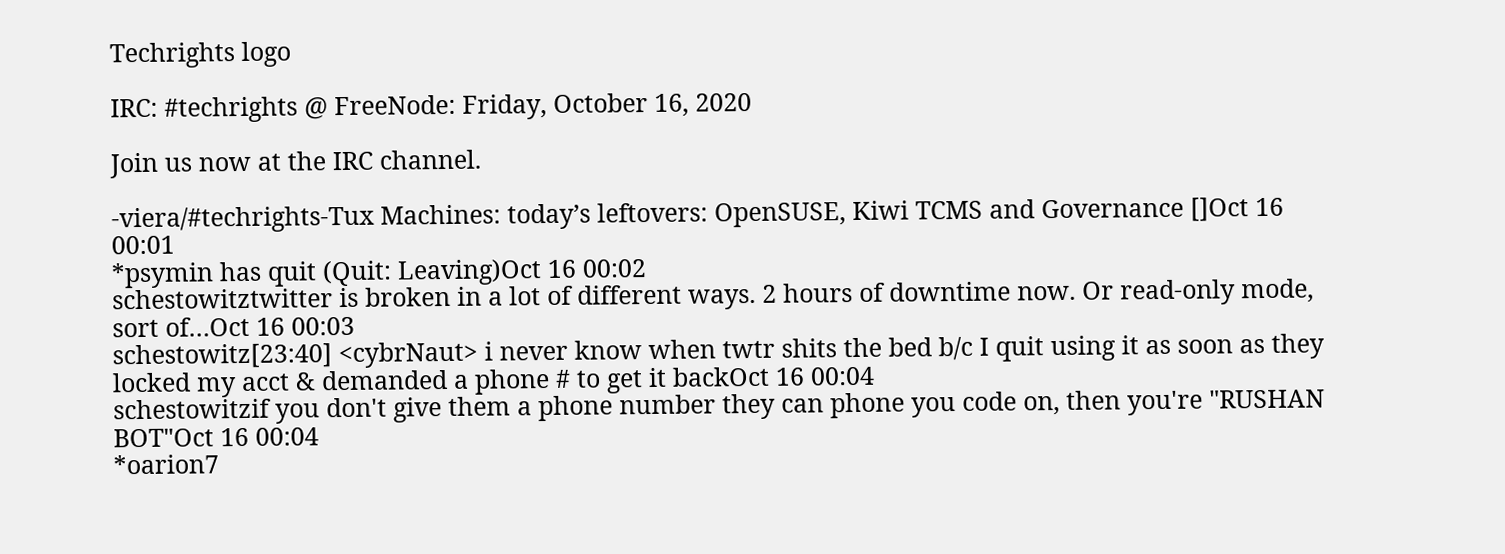Techrights logo

IRC: #techrights @ FreeNode: Friday, October 16, 2020

Join us now at the IRC channel.

-viera/#techrights-Tux Machines: today’s leftovers: OpenSUSE, Kiwi TCMS and Governance []Oct 16 00:01
*psymin has quit (Quit: Leaving)Oct 16 00:02
schestowitztwitter is broken in a lot of different ways. 2 hours of downtime now. Or read-only mode, sort of…Oct 16 00:03
schestowitz[23:40] <cybrNaut> i never know when twtr shits the bed b/c I quit using it as soon as they locked my acct & demanded a phone # to get it backOct 16 00:04
schestowitzif you don't give them a phone number they can phone you code on, then you're "RUSHAN BOT"Oct 16 00:04
*oarion7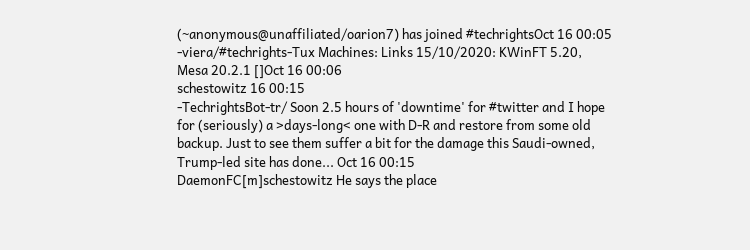(~anonymous@unaffiliated/oarion7) has joined #techrightsOct 16 00:05
-viera/#techrights-Tux Machines: Links 15/10/2020: KWinFT 5.20, Mesa 20.2.1 []Oct 16 00:06
schestowitz 16 00:15
-TechrightsBot-tr/ Soon 2.5 hours of 'downtime' for #twitter and I hope for (seriously) a >days-long< one with D-R and restore from some old backup. Just to see them suffer a bit for the damage this Saudi-owned, Trump-led site has done... Oct 16 00:15
DaemonFC[m]schestowitz He says the place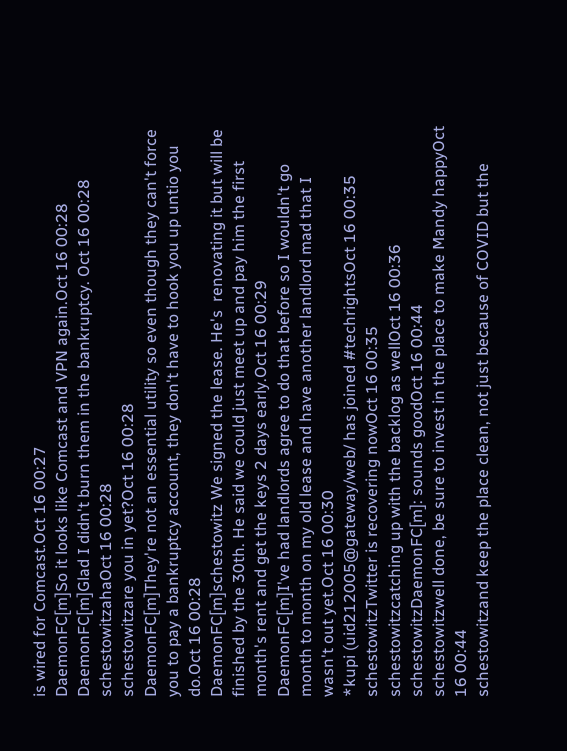is wired for Comcast.Oct 16 00:27
DaemonFC[m]So it looks like Comcast and VPN again.Oct 16 00:28
DaemonFC[m]Glad I didn't burn them in the bankruptcy. Oct 16 00:28
schestowitzahaOct 16 00:28
schestowitzare you in yet?Oct 16 00:28
DaemonFC[m]They're not an essential utility so even though they can't force you to pay a bankruptcy account, they don't have to hook you up untio you do.Oct 16 00:28
DaemonFC[m]schestowitz We signed the lease. He's  renovating it but will be finished by the 30th. He said we could just meet up and pay him the first month's rent and get the keys 2 days early.Oct 16 00:29
DaemonFC[m]I've had landlords agree to do that before so I wouldn't go month to month on my old lease and have another landlord mad that I wasn't out yet.Oct 16 00:30
*kupi (uid212005@gateway/web/ has joined #techrightsOct 16 00:35
schestowitzTwitter is recovering nowOct 16 00:35
schestowitzcatching up with the backlog as wellOct 16 00:36
schestowitzDaemonFC[m]: sounds goodOct 16 00:44
schestowitzwell done, be sure to invest in the place to make Mandy happyOct 16 00:44
schestowitzand keep the place clean, not just because of COVID but the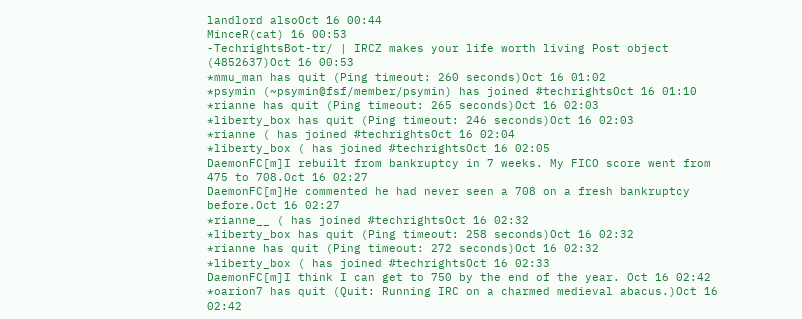landlord alsoOct 16 00:44
MinceR(cat) 16 00:53
-TechrightsBot-tr/ | IRCZ makes your life worth living Post object (4852637)Oct 16 00:53
*mmu_man has quit (Ping timeout: 260 seconds)Oct 16 01:02
*psymin (~psymin@fsf/member/psymin) has joined #techrightsOct 16 01:10
*rianne has quit (Ping timeout: 265 seconds)Oct 16 02:03
*liberty_box has quit (Ping timeout: 246 seconds)Oct 16 02:03
*rianne ( has joined #techrightsOct 16 02:04
*liberty_box ( has joined #techrightsOct 16 02:05
DaemonFC[m]I rebuilt from bankruptcy in 7 weeks. My FICO score went from 475 to 708.Oct 16 02:27
DaemonFC[m]He commented he had never seen a 708 on a fresh bankruptcy before.Oct 16 02:27
*rianne__ ( has joined #techrightsOct 16 02:32
*liberty_box has quit (Ping timeout: 258 seconds)Oct 16 02:32
*rianne has quit (Ping timeout: 272 seconds)Oct 16 02:32
*liberty_box ( has joined #techrightsOct 16 02:33
DaemonFC[m]I think I can get to 750 by the end of the year. Oct 16 02:42
*oarion7 has quit (Quit: Running IRC on a charmed medieval abacus.)Oct 16 02:42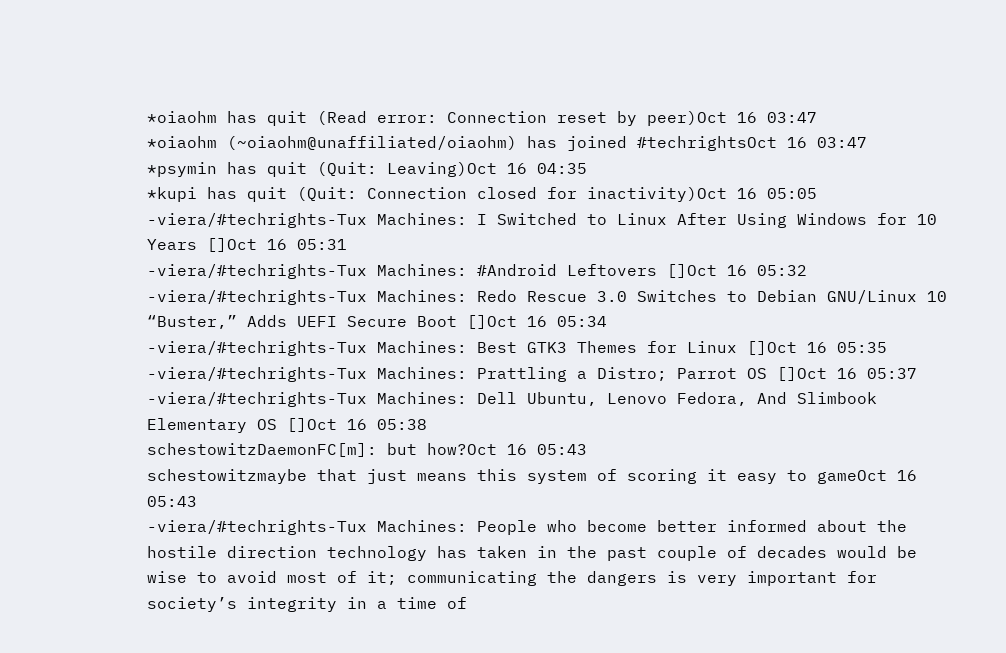*oiaohm has quit (Read error: Connection reset by peer)Oct 16 03:47
*oiaohm (~oiaohm@unaffiliated/oiaohm) has joined #techrightsOct 16 03:47
*psymin has quit (Quit: Leaving)Oct 16 04:35
*kupi has quit (Quit: Connection closed for inactivity)Oct 16 05:05
-viera/#techrights-Tux Machines: I Switched to Linux After Using Windows for 10 Years []Oct 16 05:31
-viera/#techrights-Tux Machines: #Android Leftovers []Oct 16 05:32
-viera/#techrights-Tux Machines: Redo Rescue 3.0 Switches to Debian GNU/Linux 10 “Buster,” Adds UEFI Secure Boot []Oct 16 05:34
-viera/#techrights-Tux Machines: Best GTK3 Themes for Linux []Oct 16 05:35
-viera/#techrights-Tux Machines: Prattling a Distro; Parrot OS []Oct 16 05:37
-viera/#techrights-Tux Machines: Dell Ubuntu, Lenovo Fedora, And Slimbook Elementary OS []Oct 16 05:38
schestowitzDaemonFC[m]: but how?Oct 16 05:43
schestowitzmaybe that just means this system of scoring it easy to gameOct 16 05:43
-viera/#techrights-Tux Machines: People who become better informed about the hostile direction technology has taken in the past couple of decades would be wise to avoid most of it; communicating the dangers is very important for society’s integrity in a time of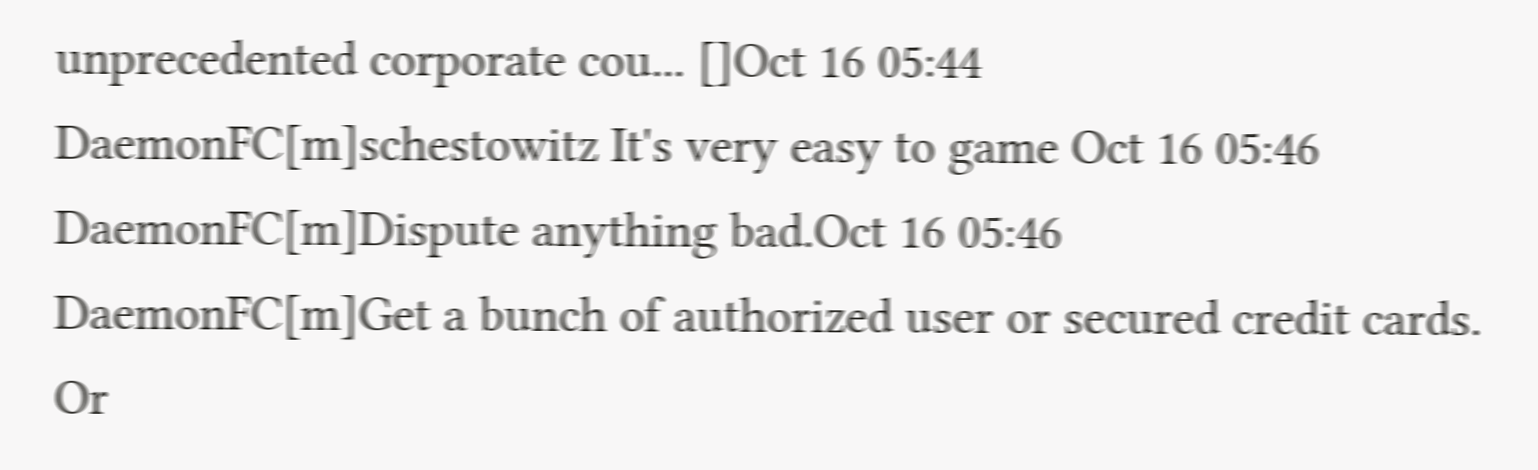unprecedented corporate cou... []Oct 16 05:44
DaemonFC[m]schestowitz It's very easy to game Oct 16 05:46
DaemonFC[m]Dispute anything bad.Oct 16 05:46
DaemonFC[m]Get a bunch of authorized user or secured credit cards. Or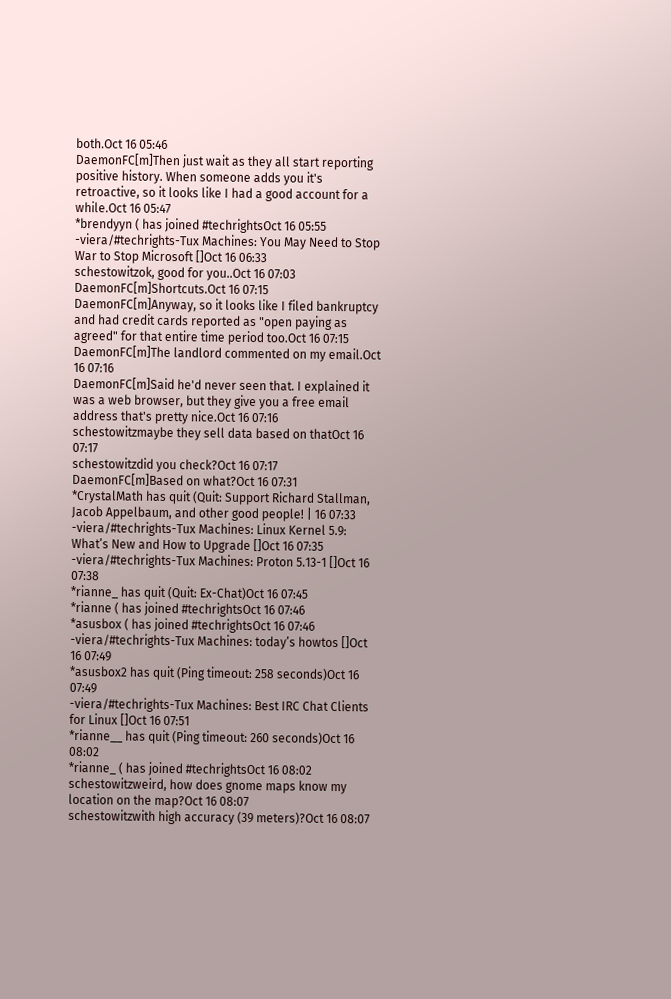both.Oct 16 05:46
DaemonFC[m]Then just wait as they all start reporting positive history. When someone adds you it's retroactive, so it looks like I had a good account for a while.Oct 16 05:47
*brendyyn ( has joined #techrightsOct 16 05:55
-viera/#techrights-Tux Machines: You May Need to Stop War to Stop Microsoft []Oct 16 06:33
schestowitzok, good for you..Oct 16 07:03
DaemonFC[m]Shortcuts.Oct 16 07:15
DaemonFC[m]Anyway, so it looks like I filed bankruptcy and had credit cards reported as "open paying as agreed" for that entire time period too.Oct 16 07:15
DaemonFC[m]The landlord commented on my email.Oct 16 07:16
DaemonFC[m]Said he'd never seen that. I explained it was a web browser, but they give you a free email address that's pretty nice.Oct 16 07:16
schestowitzmaybe they sell data based on thatOct 16 07:17
schestowitzdid you check?Oct 16 07:17
DaemonFC[m]Based on what?Oct 16 07:31
*CrystalMath has quit (Quit: Support Richard Stallman, Jacob Appelbaum, and other good people! | 16 07:33
-viera/#techrights-Tux Machines: Linux Kernel 5.9: What’s New and How to Upgrade []Oct 16 07:35
-viera/#techrights-Tux Machines: Proton 5.13-1 []Oct 16 07:38
*rianne_ has quit (Quit: Ex-Chat)Oct 16 07:45
*rianne ( has joined #techrightsOct 16 07:46
*asusbox ( has joined #techrightsOct 16 07:46
-viera/#techrights-Tux Machines: today’s howtos []Oct 16 07:49
*asusbox2 has quit (Ping timeout: 258 seconds)Oct 16 07:49
-viera/#techrights-Tux Machines: Best IRC Chat Clients for Linux []Oct 16 07:51
*rianne__ has quit (Ping timeout: 260 seconds)Oct 16 08:02
*rianne_ ( has joined #techrightsOct 16 08:02
schestowitzweird, how does gnome maps know my location on the map?Oct 16 08:07
schestowitzwith high accuracy (39 meters)?Oct 16 08:07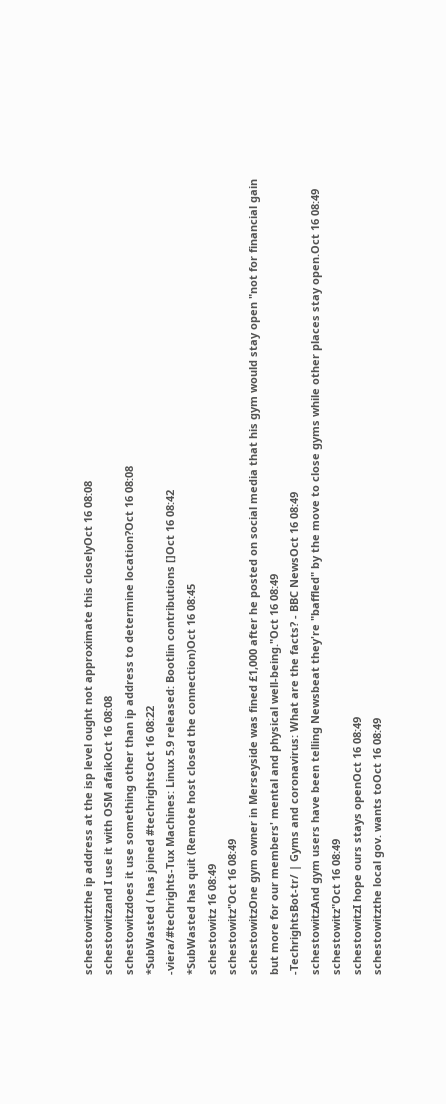schestowitzthe ip address at the isp level ought not approximate this closelyOct 16 08:08
schestowitzand I use it with OSM afaikOct 16 08:08
schestowitzdoes it use something other than ip address to determine location?Oct 16 08:08
*SubWasted ( has joined #techrightsOct 16 08:22
-viera/#techrights-Tux Machines: Linux 5.9 released: Bootlin contributions []Oct 16 08:42
*SubWasted has quit (Remote host closed the connection)Oct 16 08:45
schestowitz 16 08:49
schestowitz"Oct 16 08:49
schestowitzOne gym owner in Merseyside was fined £1,000 after he posted on social media that his gym would stay open "not for financial gain but more for our members' mental and physical well-being."Oct 16 08:49
-TechrightsBot-tr/ | Gyms and coronavirus: What are the facts? - BBC NewsOct 16 08:49
schestowitzAnd gym users have been telling Newsbeat they're "baffled" by the move to close gyms while other places stay open.Oct 16 08:49
schestowitz"Oct 16 08:49
schestowitzI hope ours stays openOct 16 08:49
schestowitzthe local gov. wants toOct 16 08:49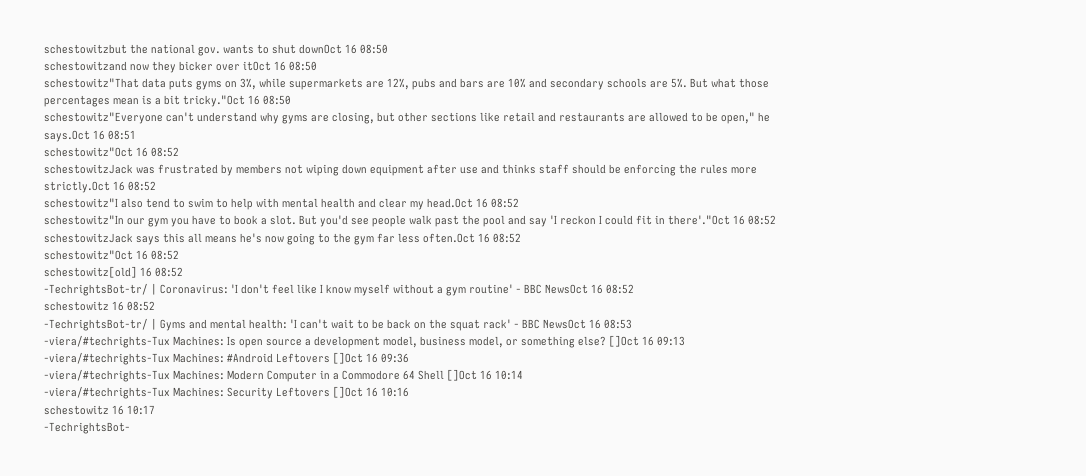schestowitzbut the national gov. wants to shut downOct 16 08:50
schestowitzand now they bicker over itOct 16 08:50
schestowitz"That data puts gyms on 3%, while supermarkets are 12%, pubs and bars are 10% and secondary schools are 5%. But what those percentages mean is a bit tricky."Oct 16 08:50
schestowitz"Everyone can't understand why gyms are closing, but other sections like retail and restaurants are allowed to be open," he says.Oct 16 08:51
schestowitz"Oct 16 08:52
schestowitzJack was frustrated by members not wiping down equipment after use and thinks staff should be enforcing the rules more strictly.Oct 16 08:52
schestowitz"I also tend to swim to help with mental health and clear my head.Oct 16 08:52
schestowitz"In our gym you have to book a slot. But you'd see people walk past the pool and say 'I reckon I could fit in there'."Oct 16 08:52
schestowitzJack says this all means he's now going to the gym far less often.Oct 16 08:52
schestowitz"Oct 16 08:52
schestowitz[old] 16 08:52
-TechrightsBot-tr/ | Coronavirus: 'I don't feel like I know myself without a gym routine' - BBC NewsOct 16 08:52
schestowitz 16 08:52
-TechrightsBot-tr/ | Gyms and mental health: 'I can't wait to be back on the squat rack' - BBC NewsOct 16 08:53
-viera/#techrights-Tux Machines: Is open source a development model, business model, or something else? []Oct 16 09:13
-viera/#techrights-Tux Machines: #Android Leftovers []Oct 16 09:36
-viera/#techrights-Tux Machines: Modern Computer in a Commodore 64 Shell []Oct 16 10:14
-viera/#techrights-Tux Machines: Security Leftovers []Oct 16 10:16
schestowitz 16 10:17
-TechrightsBot-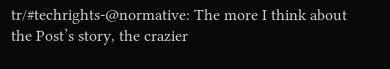tr/#techrights-@normative: The more I think about the Post’s story, the crazier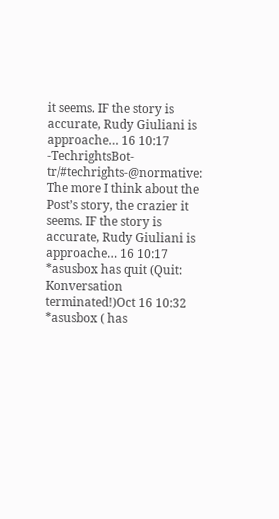it seems. IF the story is accurate, Rudy Giuliani is approache… 16 10:17
-TechrightsBot-tr/#techrights-@normative: The more I think about the Post’s story, the crazier it seems. IF the story is accurate, Rudy Giuliani is approache… 16 10:17
*asusbox has quit (Quit: Konversation terminated!)Oct 16 10:32
*asusbox ( has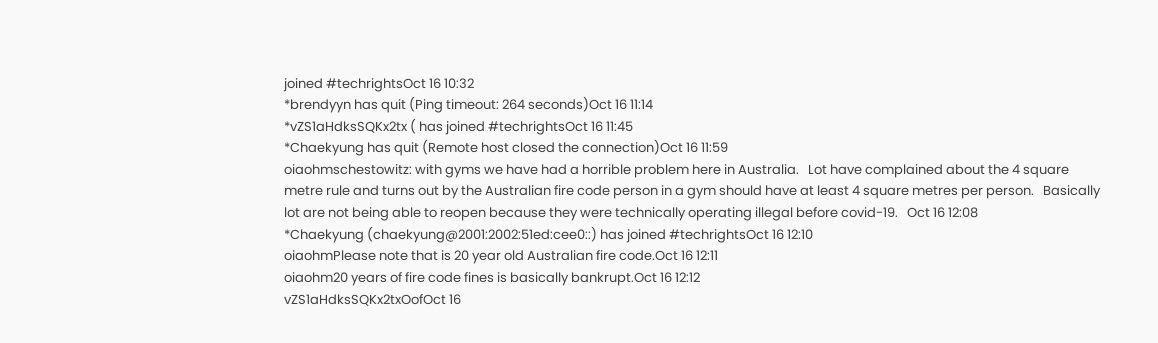joined #techrightsOct 16 10:32
*brendyyn has quit (Ping timeout: 264 seconds)Oct 16 11:14
*vZS1aHdksSQKx2tx ( has joined #techrightsOct 16 11:45
*Chaekyung has quit (Remote host closed the connection)Oct 16 11:59
oiaohmschestowitz: with gyms we have had a horrible problem here in Australia.   Lot have complained about the 4 square metre rule and turns out by the Australian fire code person in a gym should have at least 4 square metres per person.   Basically lot are not being able to reopen because they were technically operating illegal before covid-19.   Oct 16 12:08
*Chaekyung (chaekyung@2001:2002:51ed:cee0::) has joined #techrightsOct 16 12:10
oiaohmPlease note that is 20 year old Australian fire code.Oct 16 12:11
oiaohm20 years of fire code fines is basically bankrupt.Oct 16 12:12
vZS1aHdksSQKx2txOofOct 16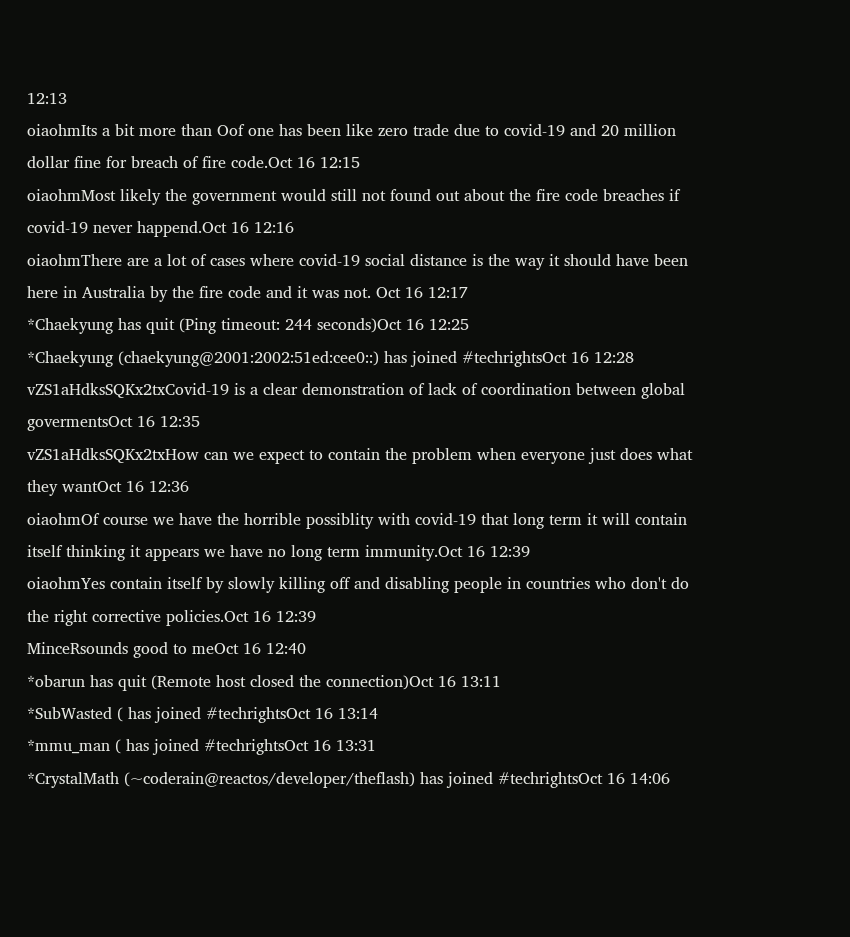12:13
oiaohmIts a bit more than Oof one has been like zero trade due to covid-19 and 20 million dollar fine for breach of fire code.Oct 16 12:15
oiaohmMost likely the government would still not found out about the fire code breaches if covid-19 never happend.Oct 16 12:16
oiaohmThere are a lot of cases where covid-19 social distance is the way it should have been here in Australia by the fire code and it was not. Oct 16 12:17
*Chaekyung has quit (Ping timeout: 244 seconds)Oct 16 12:25
*Chaekyung (chaekyung@2001:2002:51ed:cee0::) has joined #techrightsOct 16 12:28
vZS1aHdksSQKx2txCovid-19 is a clear demonstration of lack of coordination between global govermentsOct 16 12:35
vZS1aHdksSQKx2txHow can we expect to contain the problem when everyone just does what they wantOct 16 12:36
oiaohmOf course we have the horrible possiblity with covid-19 that long term it will contain  itself thinking it appears we have no long term immunity.Oct 16 12:39
oiaohmYes contain itself by slowly killing off and disabling people in countries who don't do the right corrective policies.Oct 16 12:39
MinceRsounds good to meOct 16 12:40
*obarun has quit (Remote host closed the connection)Oct 16 13:11
*SubWasted ( has joined #techrightsOct 16 13:14
*mmu_man ( has joined #techrightsOct 16 13:31
*CrystalMath (~coderain@reactos/developer/theflash) has joined #techrightsOct 16 14:06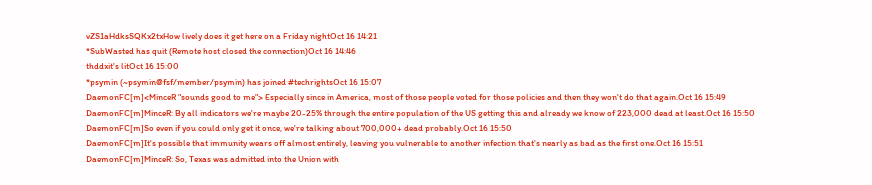vZS1aHdksSQKx2txHow lively does it get here on a Friday nightOct 16 14:21
*SubWasted has quit (Remote host closed the connection)Oct 16 14:46
thddxit's litOct 16 15:00
*psymin (~psymin@fsf/member/psymin) has joined #techrightsOct 16 15:07
DaemonFC[m]<MinceR "sounds good to me"> Especially since in America, most of those people voted for those policies and then they won't do that again.Oct 16 15:49
DaemonFC[m]MinceR: By all indicators we're maybe 20-25% through the entire population of the US getting this and already we know of 223,000 dead at least.Oct 16 15:50
DaemonFC[m]So even if you could only get it once, we're talking about 700,000+ dead probably.Oct 16 15:50
DaemonFC[m]It's possible that immunity wears off almost entirely, leaving you vulnerable to another infection that's nearly as bad as the first one.Oct 16 15:51
DaemonFC[m]MinceR: So, Texas was admitted into the Union with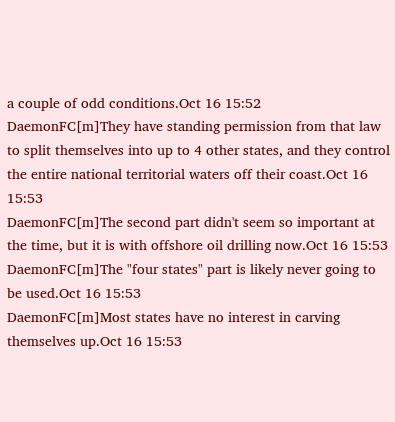a couple of odd conditions.Oct 16 15:52
DaemonFC[m]They have standing permission from that law to split themselves into up to 4 other states, and they control the entire national territorial waters off their coast.Oct 16 15:53
DaemonFC[m]The second part didn't seem so important at the time, but it is with offshore oil drilling now.Oct 16 15:53
DaemonFC[m]The "four states" part is likely never going to be used.Oct 16 15:53
DaemonFC[m]Most states have no interest in carving themselves up.Oct 16 15:53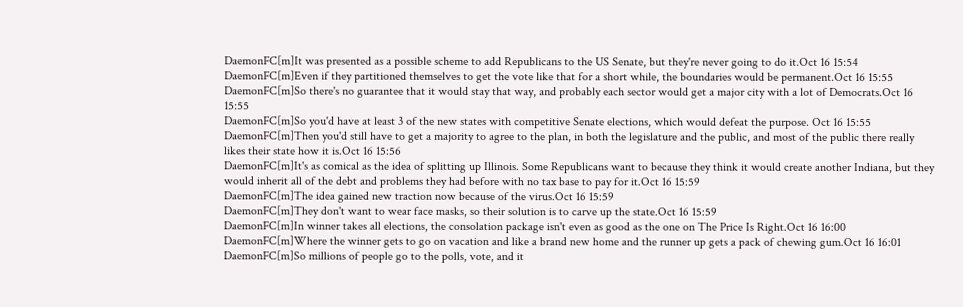DaemonFC[m]It was presented as a possible scheme to add Republicans to the US Senate, but they're never going to do it.Oct 16 15:54
DaemonFC[m]Even if they partitioned themselves to get the vote like that for a short while, the boundaries would be permanent.Oct 16 15:55
DaemonFC[m]So there's no guarantee that it would stay that way, and probably each sector would get a major city with a lot of Democrats.Oct 16 15:55
DaemonFC[m]So you'd have at least 3 of the new states with competitive Senate elections, which would defeat the purpose. Oct 16 15:55
DaemonFC[m]Then you'd still have to get a majority to agree to the plan, in both the legislature and the public, and most of the public there really likes their state how it is.Oct 16 15:56
DaemonFC[m]It's as comical as the idea of splitting up Illinois. Some Republicans want to because they think it would create another Indiana, but they would inherit all of the debt and problems they had before with no tax base to pay for it.Oct 16 15:59
DaemonFC[m]The idea gained new traction now because of the virus.Oct 16 15:59
DaemonFC[m]They don't want to wear face masks, so their solution is to carve up the state.Oct 16 15:59
DaemonFC[m]In winner takes all elections, the consolation package isn't even as good as the one on The Price Is Right.Oct 16 16:00
DaemonFC[m]Where the winner gets to go on vacation and like a brand new home and the runner up gets a pack of chewing gum.Oct 16 16:01
DaemonFC[m]So millions of people go to the polls, vote, and it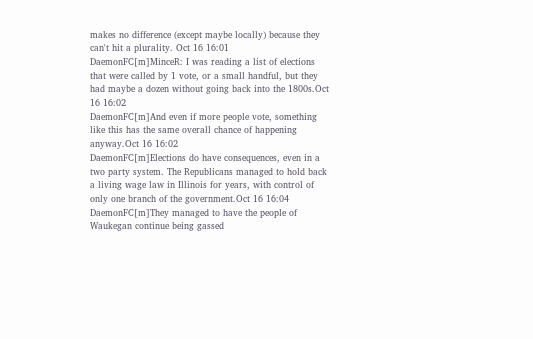makes no difference (except maybe locally) because they can't hit a plurality. Oct 16 16:01
DaemonFC[m]MinceR: I was reading a list of elections that were called by 1 vote, or a small handful, but they had maybe a dozen without going back into the 1800s.Oct 16 16:02
DaemonFC[m]And even if more people vote, something like this has the same overall chance of happening anyway.Oct 16 16:02
DaemonFC[m]Elections do have consequences, even in a two party system. The Republicans managed to hold back a living wage law in Illinois for years, with control of only one branch of the government.Oct 16 16:04
DaemonFC[m]They managed to have the people of Waukegan continue being gassed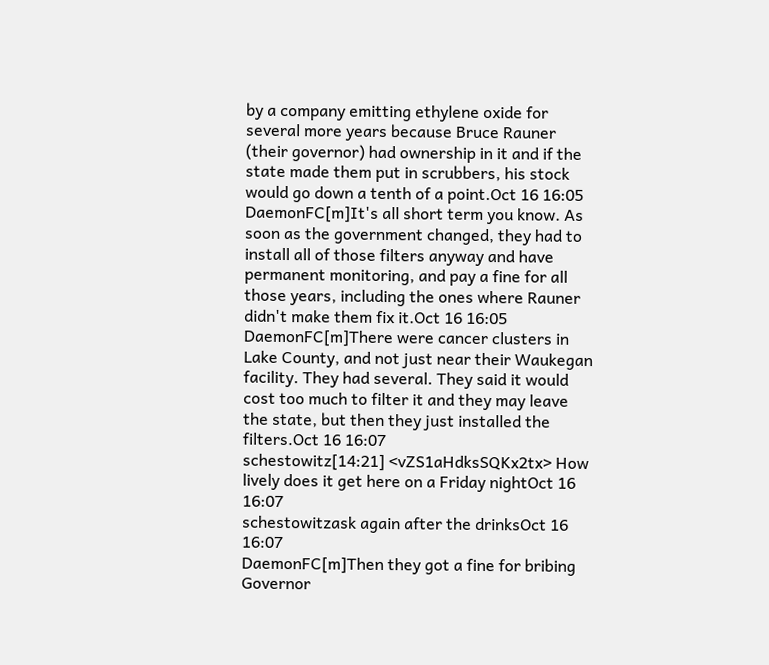by a company emitting ethylene oxide for several more years because Bruce Rauner (their governor) had ownership in it and if the state made them put in scrubbers, his stock would go down a tenth of a point.Oct 16 16:05
DaemonFC[m]It's all short term you know. As soon as the government changed, they had to install all of those filters anyway and have permanent monitoring, and pay a fine for all those years, including the ones where Rauner didn't make them fix it.Oct 16 16:05
DaemonFC[m]There were cancer clusters in Lake County, and not just near their Waukegan facility. They had several. They said it would cost too much to filter it and they may leave the state, but then they just installed the filters.Oct 16 16:07
schestowitz[14:21] <vZS1aHdksSQKx2tx> How lively does it get here on a Friday nightOct 16 16:07
schestowitzask again after the drinksOct 16 16:07
DaemonFC[m]Then they got a fine for bribing Governor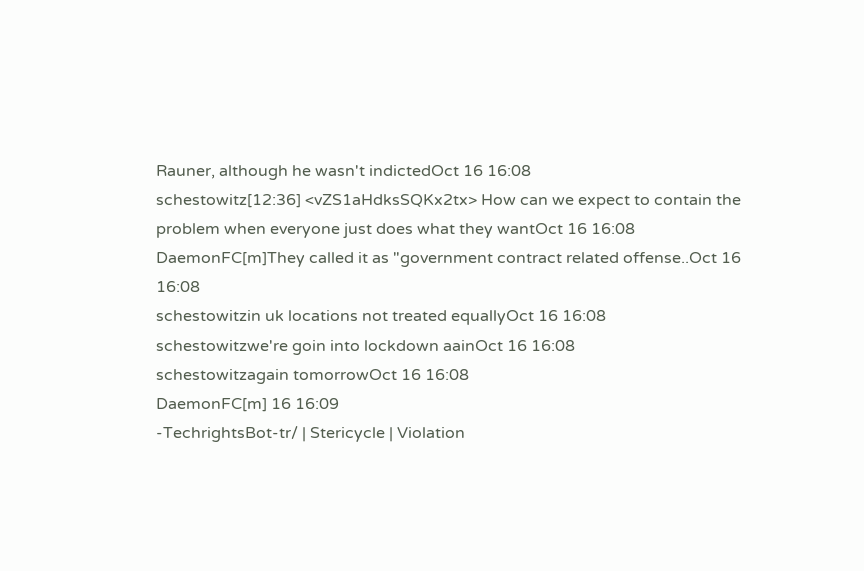Rauner, although he wasn't indictedOct 16 16:08
schestowitz[12:36] <vZS1aHdksSQKx2tx> How can we expect to contain the problem when everyone just does what they wantOct 16 16:08
DaemonFC[m]They called it as "government contract related offense..Oct 16 16:08
schestowitzin uk locations not treated equallyOct 16 16:08
schestowitzwe're goin into lockdown aainOct 16 16:08
schestowitzagain tomorrowOct 16 16:08
DaemonFC[m] 16 16:09
-TechrightsBot-tr/ | Stericycle | Violation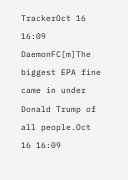TrackerOct 16 16:09
DaemonFC[m]The biggest EPA fine came in under Donald Trump of all people.Oct 16 16:09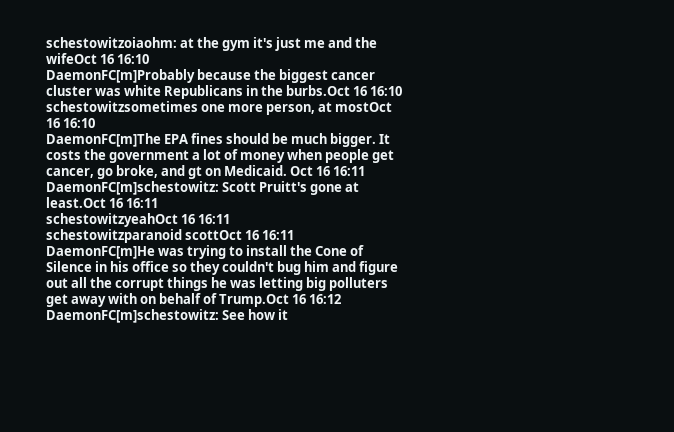schestowitzoiaohm: at the gym it's just me and the wifeOct 16 16:10
DaemonFC[m]Probably because the biggest cancer cluster was white Republicans in the burbs.Oct 16 16:10
schestowitzsometimes one more person, at mostOct 16 16:10
DaemonFC[m]The EPA fines should be much bigger. It costs the government a lot of money when people get cancer, go broke, and gt on Medicaid. Oct 16 16:11
DaemonFC[m]schestowitz: Scott Pruitt's gone at least.Oct 16 16:11
schestowitzyeahOct 16 16:11
schestowitzparanoid scottOct 16 16:11
DaemonFC[m]He was trying to install the Cone of Silence in his office so they couldn't bug him and figure out all the corrupt things he was letting big polluters get away with on behalf of Trump.Oct 16 16:12
DaemonFC[m]schestowitz: See how it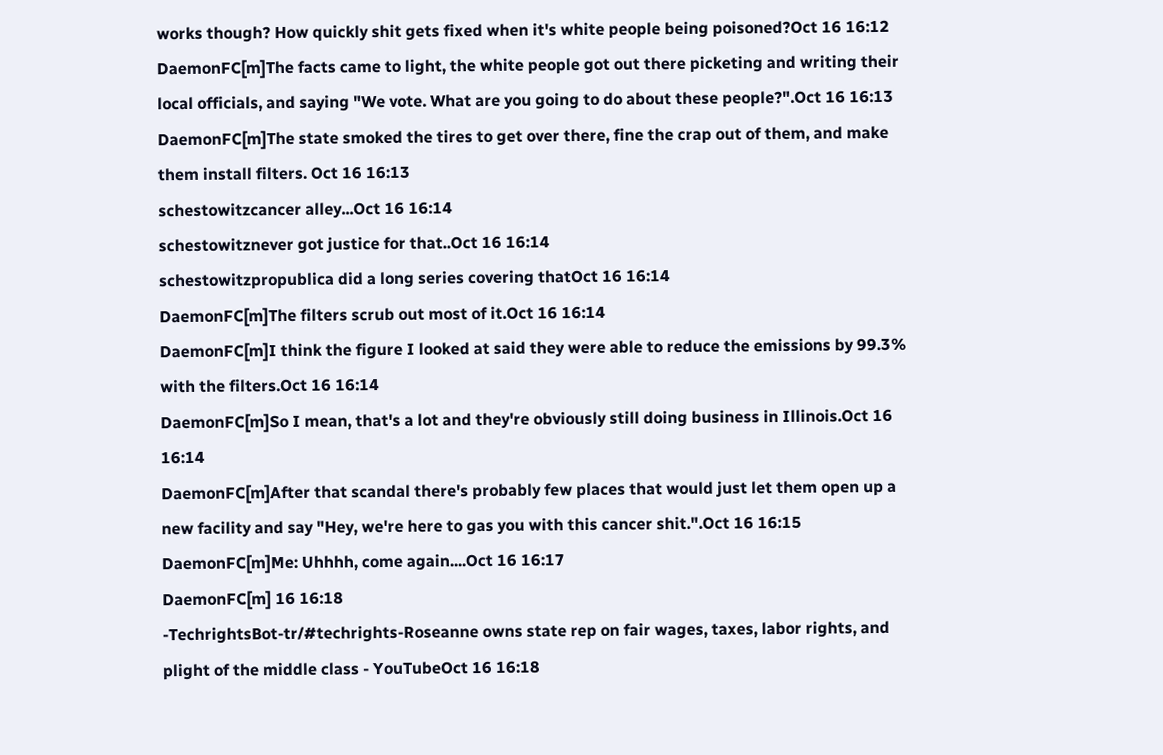works though? How quickly shit gets fixed when it's white people being poisoned?Oct 16 16:12
DaemonFC[m]The facts came to light, the white people got out there picketing and writing their local officials, and saying "We vote. What are you going to do about these people?".Oct 16 16:13
DaemonFC[m]The state smoked the tires to get over there, fine the crap out of them, and make them install filters. Oct 16 16:13
schestowitzcancer alley...Oct 16 16:14
schestowitznever got justice for that..Oct 16 16:14
schestowitzpropublica did a long series covering thatOct 16 16:14
DaemonFC[m]The filters scrub out most of it.Oct 16 16:14
DaemonFC[m]I think the figure I looked at said they were able to reduce the emissions by 99.3% with the filters.Oct 16 16:14
DaemonFC[m]So I mean, that's a lot and they're obviously still doing business in Illinois.Oct 16 16:14
DaemonFC[m]After that scandal there's probably few places that would just let them open up a new facility and say "Hey, we're here to gas you with this cancer shit.".Oct 16 16:15
DaemonFC[m]Me: Uhhhh, come again....Oct 16 16:17
DaemonFC[m] 16 16:18
-TechrightsBot-tr/#techrights-Roseanne owns state rep on fair wages, taxes, labor rights, and plight of the middle class - YouTubeOct 16 16:18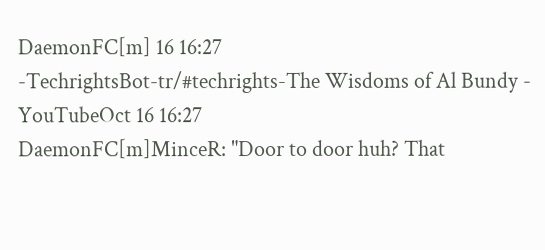DaemonFC[m] 16 16:27
-TechrightsBot-tr/#techrights-The Wisdoms of Al Bundy - YouTubeOct 16 16:27
DaemonFC[m]MinceR: "Door to door huh? That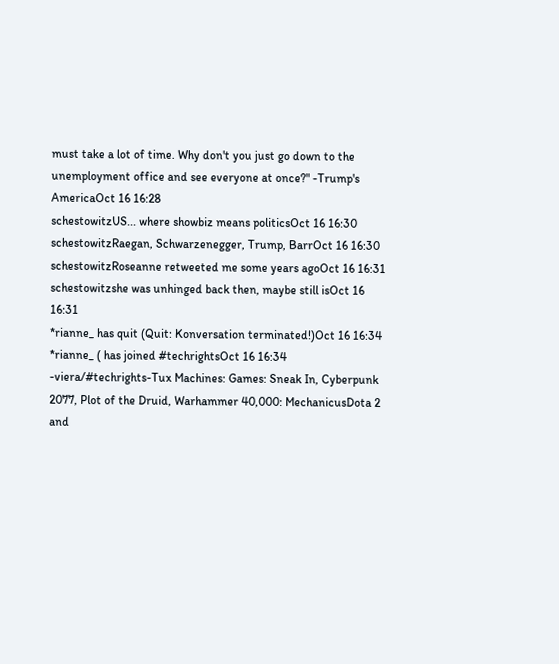must take a lot of time. Why don't you just go down to the unemployment office and see everyone at once?" -Trump's AmericaOct 16 16:28
schestowitzUS... where showbiz means politicsOct 16 16:30
schestowitzRaegan, Schwarzenegger, Trump, BarrOct 16 16:30
schestowitzRoseanne retweeted me some years agoOct 16 16:31
schestowitzshe was unhinged back then, maybe still isOct 16 16:31
*rianne_ has quit (Quit: Konversation terminated!)Oct 16 16:34
*rianne_ ( has joined #techrightsOct 16 16:34
-viera/#techrights-Tux Machines: Games: Sneak In, Cyberpunk 2077, Plot of the Druid, Warhammer 40,000: MechanicusDota 2 and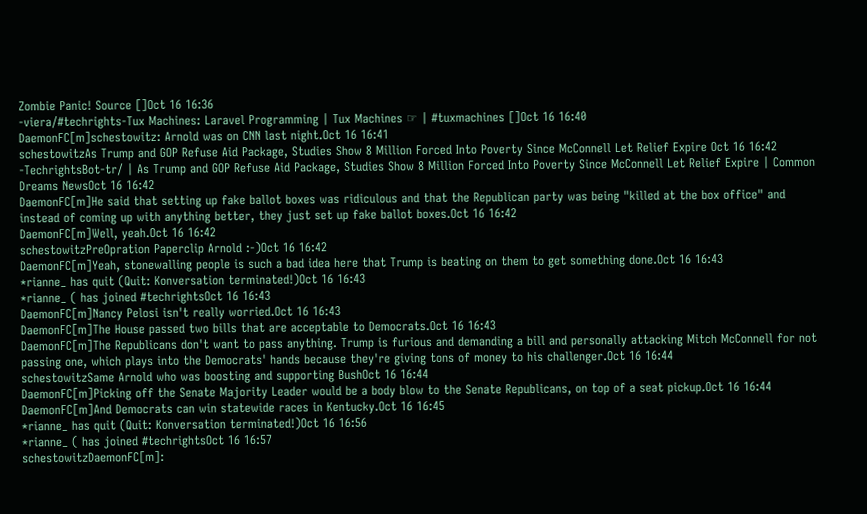Zombie Panic! Source []Oct 16 16:36
-viera/#techrights-Tux Machines: Laravel Programming | Tux Machines ☞ | #tuxmachines []Oct 16 16:40
DaemonFC[m]schestowitz: Arnold was on CNN last night.Oct 16 16:41
schestowitzAs Trump and GOP Refuse Aid Package, Studies Show 8 Million Forced Into Poverty Since McConnell Let Relief Expire Oct 16 16:42
-TechrightsBot-tr/ | As Trump and GOP Refuse Aid Package, Studies Show 8 Million Forced Into Poverty Since McConnell Let Relief Expire | Common Dreams NewsOct 16 16:42
DaemonFC[m]He said that setting up fake ballot boxes was ridiculous and that the Republican party was being "killed at the box office" and instead of coming up with anything better, they just set up fake ballot boxes.Oct 16 16:42
DaemonFC[m]Well, yeah.Oct 16 16:42
schestowitzPreOpration Paperclip Arnold :-)Oct 16 16:42
DaemonFC[m]Yeah, stonewalling people is such a bad idea here that Trump is beating on them to get something done.Oct 16 16:43
*rianne_ has quit (Quit: Konversation terminated!)Oct 16 16:43
*rianne_ ( has joined #techrightsOct 16 16:43
DaemonFC[m]Nancy Pelosi isn't really worried.Oct 16 16:43
DaemonFC[m]The House passed two bills that are acceptable to Democrats.Oct 16 16:43
DaemonFC[m]The Republicans don't want to pass anything. Trump is furious and demanding a bill and personally attacking Mitch McConnell for not passing one, which plays into the Democrats' hands because they're giving tons of money to his challenger.Oct 16 16:44
schestowitzSame Arnold who was boosting and supporting BushOct 16 16:44
DaemonFC[m]Picking off the Senate Majority Leader would be a body blow to the Senate Republicans, on top of a seat pickup.Oct 16 16:44
DaemonFC[m]And Democrats can win statewide races in Kentucky.Oct 16 16:45
*rianne_ has quit (Quit: Konversation terminated!)Oct 16 16:56
*rianne_ ( has joined #techrightsOct 16 16:57
schestowitzDaemonFC[m]: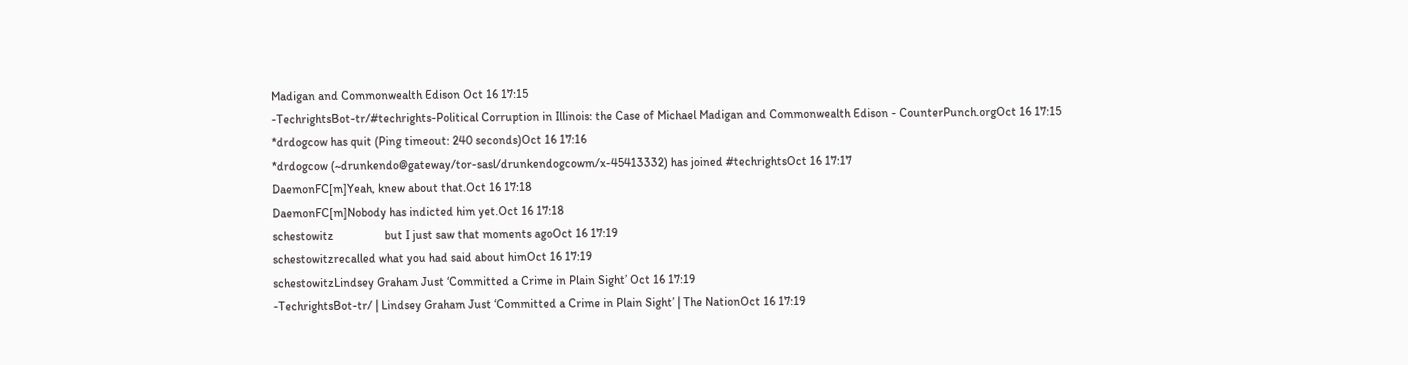Madigan and Commonwealth Edison Oct 16 17:15
-TechrightsBot-tr/#techrights-Political Corruption in Illinois: the Case of Michael Madigan and Commonwealth Edison - CounterPunch.orgOct 16 17:15
*drdogcow has quit (Ping timeout: 240 seconds)Oct 16 17:16
*drdogcow (~drunkendo@gateway/tor-sasl/drunkendogcowm/x-45413332) has joined #techrightsOct 16 17:17
DaemonFC[m]Yeah, knew about that.Oct 16 17:18
DaemonFC[m]Nobody has indicted him yet.Oct 16 17:18
schestowitz                 but I just saw that moments agoOct 16 17:19
schestowitzrecalled what you had said about himOct 16 17:19
schestowitzLindsey Graham Just ‘Committed a Crime in Plain Sight’ Oct 16 17:19
-TechrightsBot-tr/ | Lindsey Graham Just ‘Committed a Crime in Plain Sight’ | The NationOct 16 17:19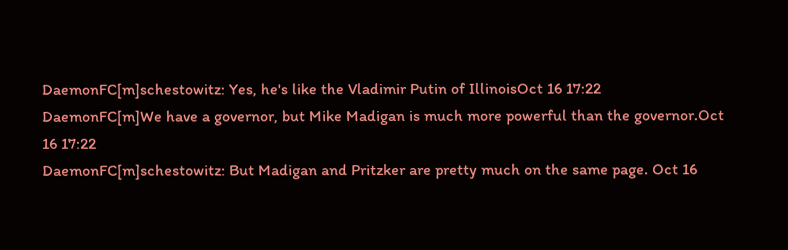DaemonFC[m]schestowitz: Yes, he's like the Vladimir Putin of IllinoisOct 16 17:22
DaemonFC[m]We have a governor, but Mike Madigan is much more powerful than the governor.Oct 16 17:22
DaemonFC[m]schestowitz: But Madigan and Pritzker are pretty much on the same page. Oct 16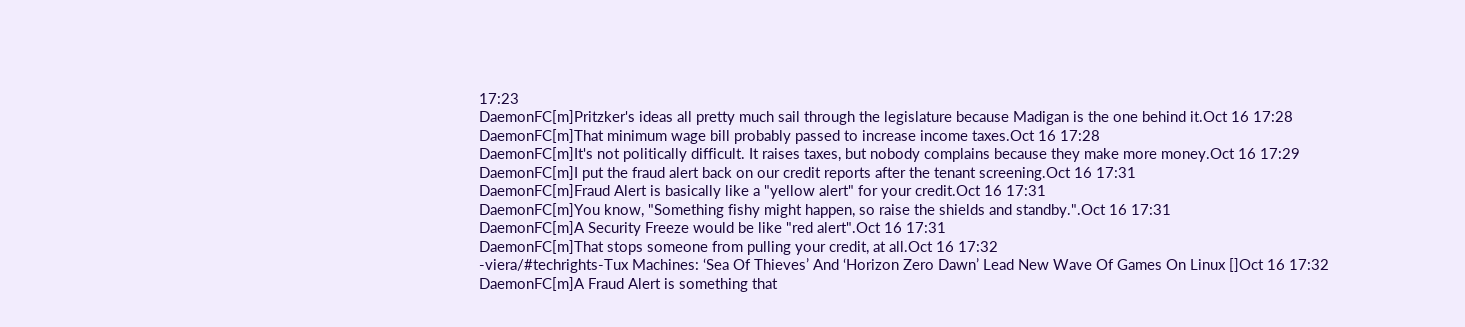17:23
DaemonFC[m]Pritzker's ideas all pretty much sail through the legislature because Madigan is the one behind it.Oct 16 17:28
DaemonFC[m]That minimum wage bill probably passed to increase income taxes.Oct 16 17:28
DaemonFC[m]It's not politically difficult. It raises taxes, but nobody complains because they make more money.Oct 16 17:29
DaemonFC[m]I put the fraud alert back on our credit reports after the tenant screening.Oct 16 17:31
DaemonFC[m]Fraud Alert is basically like a "yellow alert" for your credit.Oct 16 17:31
DaemonFC[m]You know, "Something fishy might happen, so raise the shields and standby.".Oct 16 17:31
DaemonFC[m]A Security Freeze would be like "red alert".Oct 16 17:31
DaemonFC[m]That stops someone from pulling your credit, at all.Oct 16 17:32
-viera/#techrights-Tux Machines: ‘Sea Of Thieves’ And ‘Horizon Zero Dawn’ Lead New Wave Of Games On Linux []Oct 16 17:32
DaemonFC[m]A Fraud Alert is something that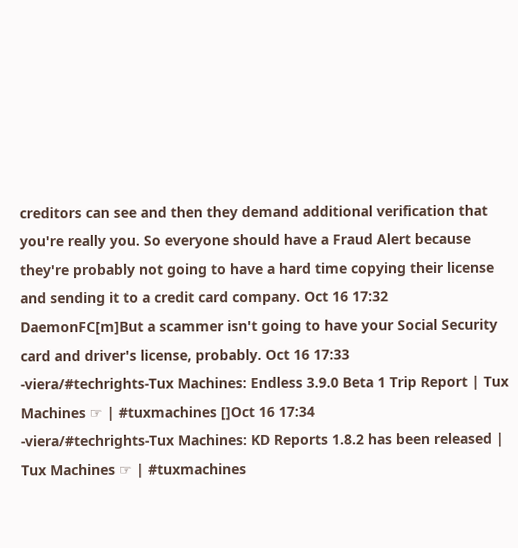creditors can see and then they demand additional verification that you're really you. So everyone should have a Fraud Alert because they're probably not going to have a hard time copying their license and sending it to a credit card company. Oct 16 17:32
DaemonFC[m]But a scammer isn't going to have your Social Security card and driver's license, probably. Oct 16 17:33
-viera/#techrights-Tux Machines: Endless 3.9.0 Beta 1 Trip Report | Tux Machines ☞ | #tuxmachines []Oct 16 17:34
-viera/#techrights-Tux Machines: KD Reports 1.8.2 has been released | Tux Machines ☞ | #tuxmachines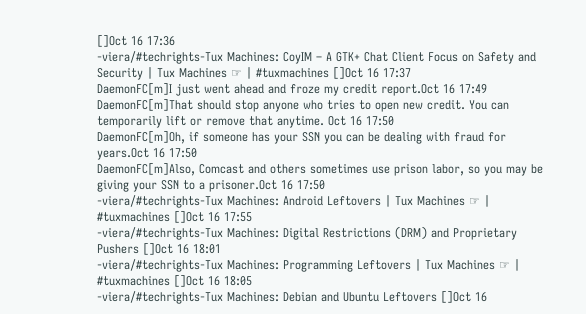[]Oct 16 17:36
-viera/#techrights-Tux Machines: CoyIM – A GTK+ Chat Client Focus on Safety and Security | Tux Machines ☞ | #tuxmachines []Oct 16 17:37
DaemonFC[m]I just went ahead and froze my credit report.Oct 16 17:49
DaemonFC[m]That should stop anyone who tries to open new credit. You can temporarily lift or remove that anytime. Oct 16 17:50
DaemonFC[m]Oh, if someone has your SSN you can be dealing with fraud for years.Oct 16 17:50
DaemonFC[m]Also, Comcast and others sometimes use prison labor, so you may be giving your SSN to a prisoner.Oct 16 17:50
-viera/#techrights-Tux Machines: Android Leftovers | Tux Machines ☞ | #tuxmachines []Oct 16 17:55
-viera/#techrights-Tux Machines: Digital Restrictions (DRM) and Proprietary Pushers []Oct 16 18:01
-viera/#techrights-Tux Machines: Programming Leftovers | Tux Machines ☞ | #tuxmachines []Oct 16 18:05
-viera/#techrights-Tux Machines: Debian and Ubuntu Leftovers []Oct 16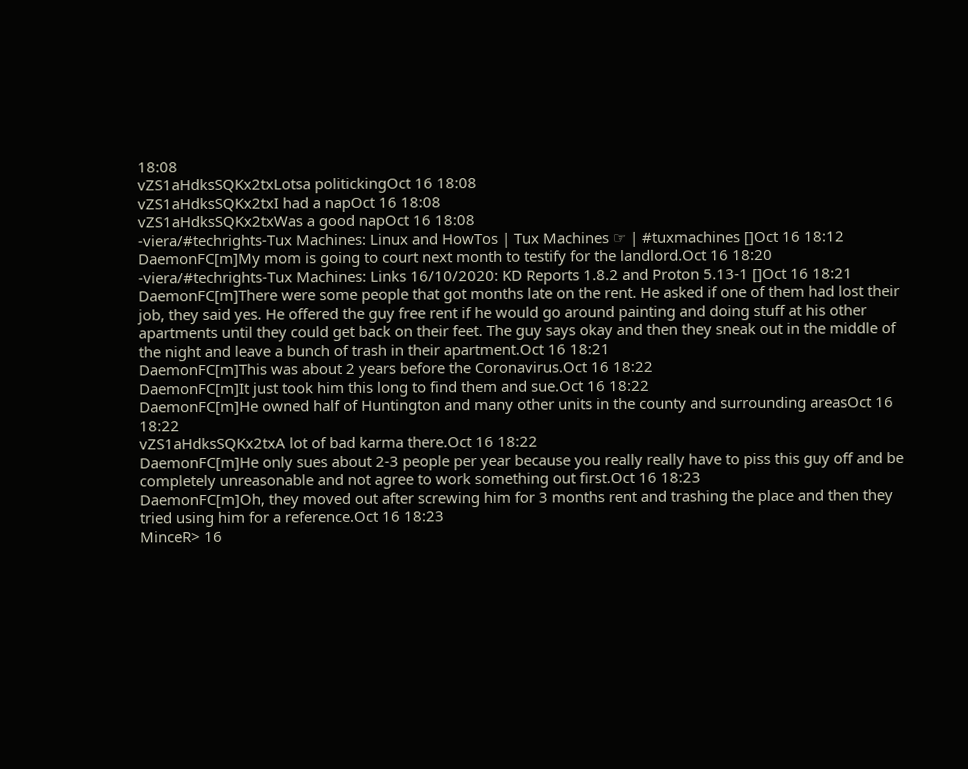18:08
vZS1aHdksSQKx2txLotsa politickingOct 16 18:08
vZS1aHdksSQKx2txI had a napOct 16 18:08
vZS1aHdksSQKx2txWas a good napOct 16 18:08
-viera/#techrights-Tux Machines: Linux and HowTos | Tux Machines ☞ | #tuxmachines []Oct 16 18:12
DaemonFC[m]My mom is going to court next month to testify for the landlord.Oct 16 18:20
-viera/#techrights-Tux Machines: Links 16/10/2020: KD Reports 1.8.2 and Proton 5.13-1 []Oct 16 18:21
DaemonFC[m]There were some people that got months late on the rent. He asked if one of them had lost their job, they said yes. He offered the guy free rent if he would go around painting and doing stuff at his other apartments until they could get back on their feet. The guy says okay and then they sneak out in the middle of the night and leave a bunch of trash in their apartment.Oct 16 18:21
DaemonFC[m]This was about 2 years before the Coronavirus.Oct 16 18:22
DaemonFC[m]It just took him this long to find them and sue.Oct 16 18:22
DaemonFC[m]He owned half of Huntington and many other units in the county and surrounding areasOct 16 18:22
vZS1aHdksSQKx2txA lot of bad karma there.Oct 16 18:22
DaemonFC[m]He only sues about 2-3 people per year because you really really have to piss this guy off and be completely unreasonable and not agree to work something out first.Oct 16 18:23
DaemonFC[m]Oh, they moved out after screwing him for 3 months rent and trashing the place and then they tried using him for a reference.Oct 16 18:23
MinceR> 16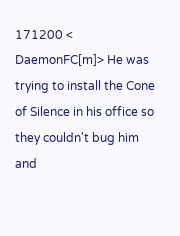171200 < DaemonFC[m]> He was trying to install the Cone of Silence in his office so they couldn't bug him and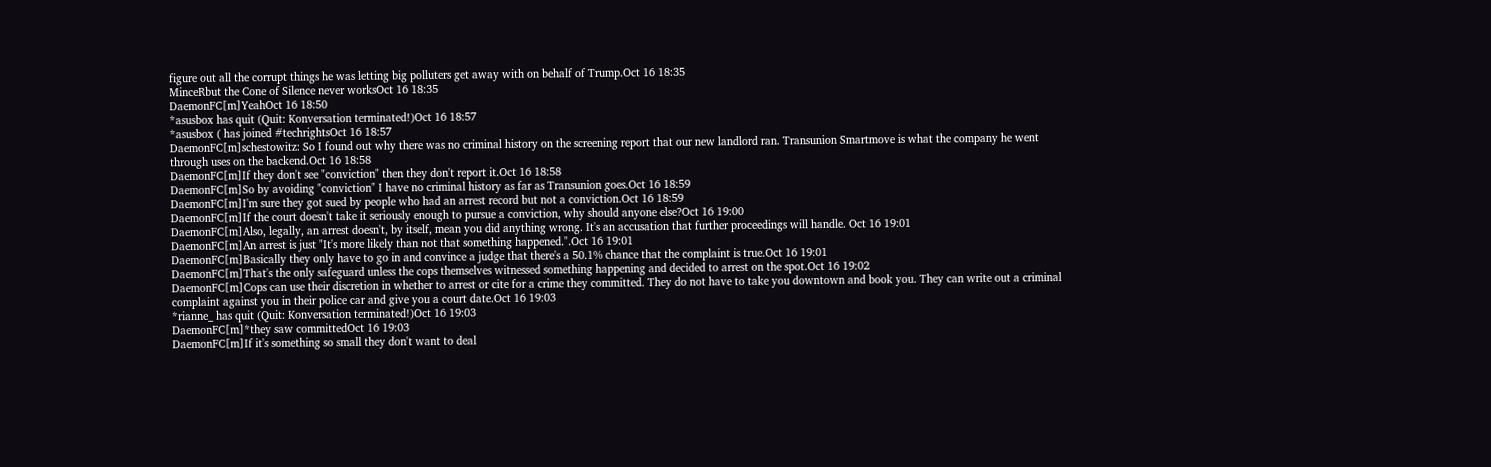figure out all the corrupt things he was letting big polluters get away with on behalf of Trump.Oct 16 18:35
MinceRbut the Cone of Silence never worksOct 16 18:35
DaemonFC[m]YeahOct 16 18:50
*asusbox has quit (Quit: Konversation terminated!)Oct 16 18:57
*asusbox ( has joined #techrightsOct 16 18:57
DaemonFC[m]schestowitz: So I found out why there was no criminal history on the screening report that our new landlord ran. Transunion Smartmove is what the company he went through uses on the backend.Oct 16 18:58
DaemonFC[m]If they don't see "conviction" then they don't report it.Oct 16 18:58
DaemonFC[m]So by avoiding "conviction" I have no criminal history as far as Transunion goes.Oct 16 18:59
DaemonFC[m]I'm sure they got sued by people who had an arrest record but not a conviction.Oct 16 18:59
DaemonFC[m]If the court doesn't take it seriously enough to pursue a conviction, why should anyone else?Oct 16 19:00
DaemonFC[m]Also, legally, an arrest doesn't, by itself, mean you did anything wrong. It's an accusation that further proceedings will handle. Oct 16 19:01
DaemonFC[m]An arrest is just "It's more likely than not that something happened.".Oct 16 19:01
DaemonFC[m]Basically they only have to go in and convince a judge that there's a 50.1% chance that the complaint is true.Oct 16 19:01
DaemonFC[m]That's the only safeguard unless the cops themselves witnessed something happening and decided to arrest on the spot.Oct 16 19:02
DaemonFC[m]Cops can use their discretion in whether to arrest or cite for a crime they committed. They do not have to take you downtown and book you. They can write out a criminal complaint against you in their police car and give you a court date.Oct 16 19:03
*rianne_ has quit (Quit: Konversation terminated!)Oct 16 19:03
DaemonFC[m]*they saw committedOct 16 19:03
DaemonFC[m]If it's something so small they don't want to deal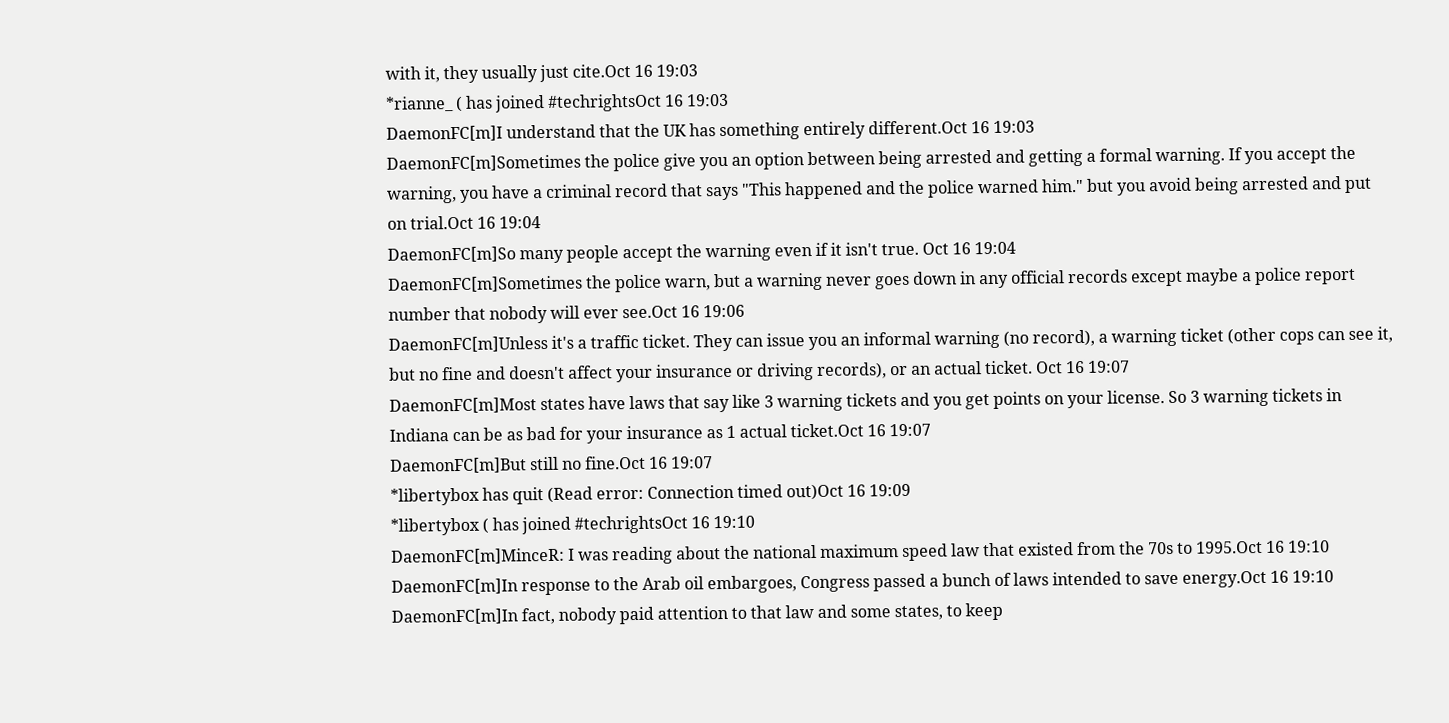with it, they usually just cite.Oct 16 19:03
*rianne_ ( has joined #techrightsOct 16 19:03
DaemonFC[m]I understand that the UK has something entirely different.Oct 16 19:03
DaemonFC[m]Sometimes the police give you an option between being arrested and getting a formal warning. If you accept the warning, you have a criminal record that says "This happened and the police warned him." but you avoid being arrested and put on trial.Oct 16 19:04
DaemonFC[m]So many people accept the warning even if it isn't true. Oct 16 19:04
DaemonFC[m]Sometimes the police warn, but a warning never goes down in any official records except maybe a police report number that nobody will ever see.Oct 16 19:06
DaemonFC[m]Unless it's a traffic ticket. They can issue you an informal warning (no record), a warning ticket (other cops can see it, but no fine and doesn't affect your insurance or driving records), or an actual ticket. Oct 16 19:07
DaemonFC[m]Most states have laws that say like 3 warning tickets and you get points on your license. So 3 warning tickets in Indiana can be as bad for your insurance as 1 actual ticket.Oct 16 19:07
DaemonFC[m]But still no fine.Oct 16 19:07
*libertybox has quit (Read error: Connection timed out)Oct 16 19:09
*libertybox ( has joined #techrightsOct 16 19:10
DaemonFC[m]MinceR: I was reading about the national maximum speed law that existed from the 70s to 1995.Oct 16 19:10
DaemonFC[m]In response to the Arab oil embargoes, Congress passed a bunch of laws intended to save energy.Oct 16 19:10
DaemonFC[m]In fact, nobody paid attention to that law and some states, to keep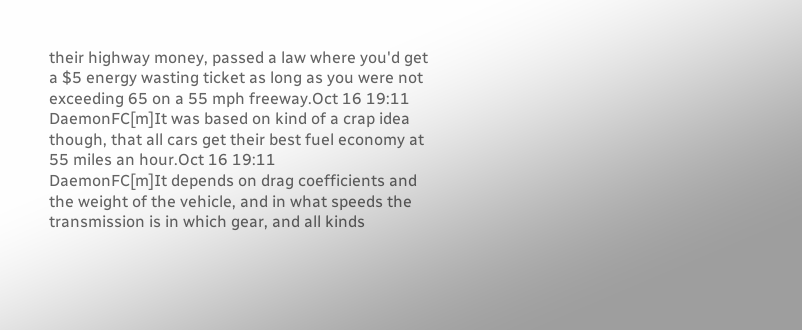their highway money, passed a law where you'd get a $5 energy wasting ticket as long as you were not exceeding 65 on a 55 mph freeway.Oct 16 19:11
DaemonFC[m]It was based on kind of a crap idea though, that all cars get their best fuel economy at 55 miles an hour.Oct 16 19:11
DaemonFC[m]It depends on drag coefficients and the weight of the vehicle, and in what speeds the transmission is in which gear, and all kinds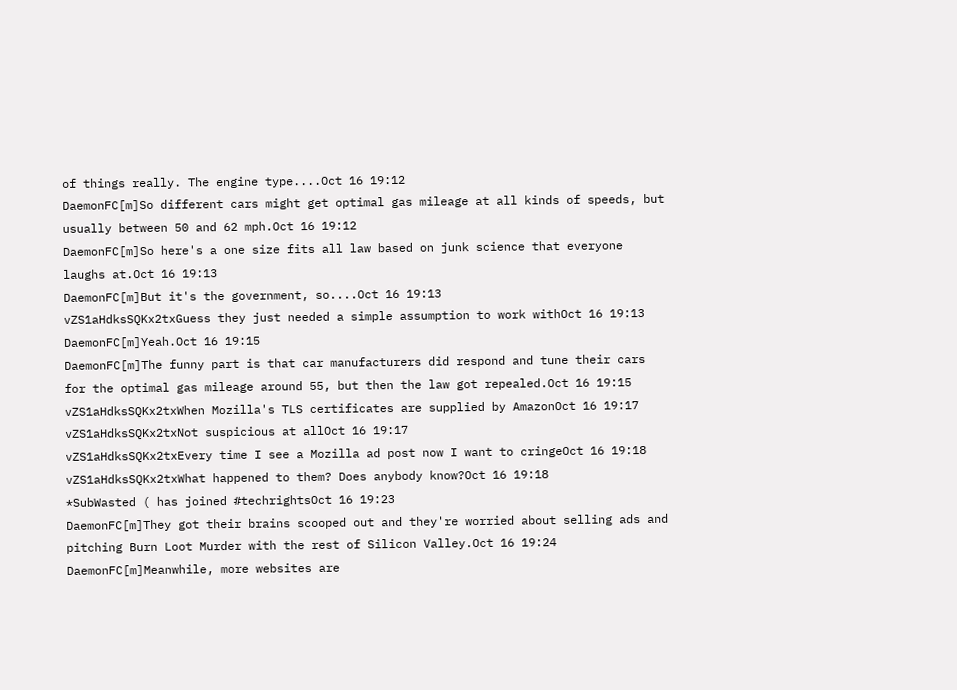of things really. The engine type....Oct 16 19:12
DaemonFC[m]So different cars might get optimal gas mileage at all kinds of speeds, but usually between 50 and 62 mph.Oct 16 19:12
DaemonFC[m]So here's a one size fits all law based on junk science that everyone laughs at.Oct 16 19:13
DaemonFC[m]But it's the government, so....Oct 16 19:13
vZS1aHdksSQKx2txGuess they just needed a simple assumption to work withOct 16 19:13
DaemonFC[m]Yeah.Oct 16 19:15
DaemonFC[m]The funny part is that car manufacturers did respond and tune their cars for the optimal gas mileage around 55, but then the law got repealed.Oct 16 19:15
vZS1aHdksSQKx2txWhen Mozilla's TLS certificates are supplied by AmazonOct 16 19:17
vZS1aHdksSQKx2txNot suspicious at allOct 16 19:17
vZS1aHdksSQKx2txEvery time I see a Mozilla ad post now I want to cringeOct 16 19:18
vZS1aHdksSQKx2txWhat happened to them? Does anybody know?Oct 16 19:18
*SubWasted ( has joined #techrightsOct 16 19:23
DaemonFC[m]They got their brains scooped out and they're worried about selling ads and pitching Burn Loot Murder with the rest of Silicon Valley.Oct 16 19:24
DaemonFC[m]Meanwhile, more websites are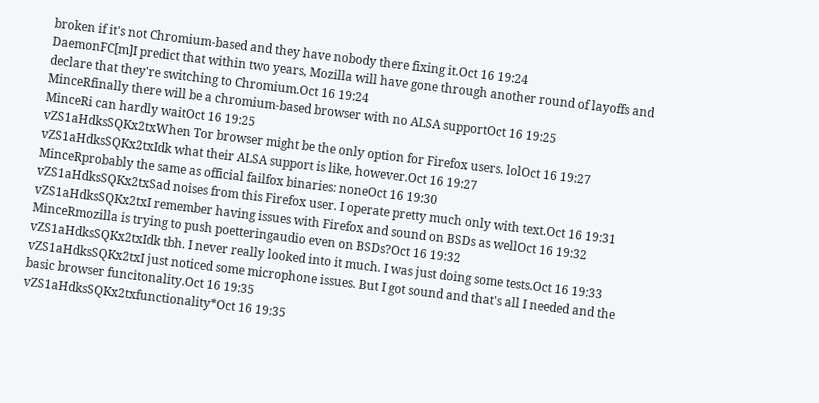broken if it's not Chromium-based and they have nobody there fixing it.Oct 16 19:24
DaemonFC[m]I predict that within two years, Mozilla will have gone through another round of layoffs and declare that they're switching to Chromium.Oct 16 19:24
MinceRfinally there will be a chromium-based browser with no ALSA supportOct 16 19:25
MinceRi can hardly waitOct 16 19:25
vZS1aHdksSQKx2txWhen Tor browser might be the only option for Firefox users. lolOct 16 19:27
vZS1aHdksSQKx2txIdk what their ALSA support is like, however.Oct 16 19:27
MinceRprobably the same as official failfox binaries: noneOct 16 19:30
vZS1aHdksSQKx2txSad noises from this Firefox user. I operate pretty much only with text.Oct 16 19:31
vZS1aHdksSQKx2txI remember having issues with Firefox and sound on BSDs as wellOct 16 19:32
MinceRmozilla is trying to push poetteringaudio even on BSDs?Oct 16 19:32
vZS1aHdksSQKx2txIdk tbh. I never really looked into it much. I was just doing some tests.Oct 16 19:33
vZS1aHdksSQKx2txI just noticed some microphone issues. But I got sound and that's all I needed and the basic browser funcitonality.Oct 16 19:35
vZS1aHdksSQKx2txfunctionality*Oct 16 19:35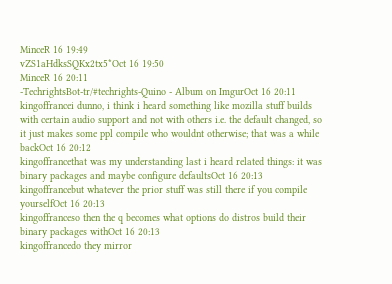MinceR 16 19:49
vZS1aHdksSQKx2tx5*Oct 16 19:50
MinceR 16 20:11
-TechrightsBot-tr/#techrights-Quino - Album on ImgurOct 16 20:11
kingoffrancei dunno, i think i heard something like mozilla stuff builds with certain audio support and not with others i.e. the default changed, so it just makes some ppl compile who wouldnt otherwise; that was a while backOct 16 20:12
kingoffrancethat was my understanding last i heard related things: it was binary packages and maybe configure defaultsOct 16 20:13
kingoffrancebut whatever the prior stuff was still there if you compile yourselfOct 16 20:13
kingoffranceso then the q becomes what options do distros build their binary packages withOct 16 20:13
kingoffrancedo they mirror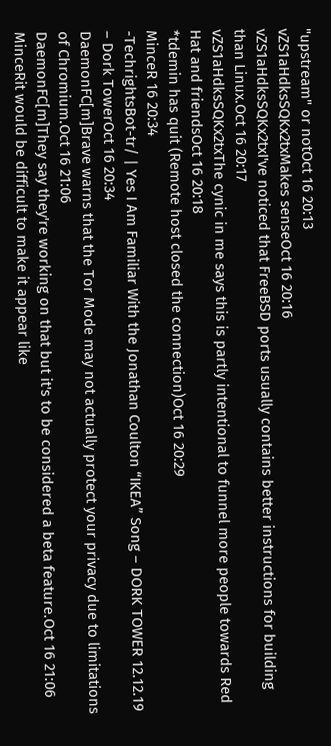"upstream" or notOct 16 20:13
vZS1aHdksSQKx2txMakes senseOct 16 20:16
vZS1aHdksSQKx2txI've noticed that FreeBSD ports usually contains better instructions for building than Linux.Oct 16 20:17
vZS1aHdksSQKx2txThe cynic in me says this is partly intentional to funnel more people towards Red Hat and friendsOct 16 20:18
*tdemin has quit (Remote host closed the connection)Oct 16 20:29
MinceR 16 20:34
-TechrightsBot-tr/ | Yes I Am Familiar With the Jonathan Coulton “IKEA” Song – DORK TOWER 12.12.19 – Dork TowerOct 16 20:34
DaemonFC[m]Brave warns that the Tor Mode may not actually protect your privacy due to limitations of Chromium.Oct 16 21:06
DaemonFC[m]They say they're working on that but it's to be considered a beta feature.Oct 16 21:06
MinceRit would be difficult to make it appear like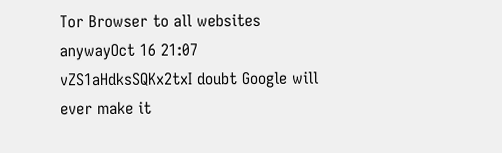Tor Browser to all websites anywayOct 16 21:07
vZS1aHdksSQKx2txI doubt Google will ever make it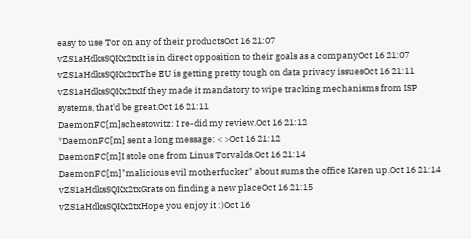easy to use Tor on any of their productsOct 16 21:07
vZS1aHdksSQKx2txIt is in direct opposition to their goals as a companyOct 16 21:07
vZS1aHdksSQKx2txThe EU is getting pretty tough on data privacy issuesOct 16 21:11
vZS1aHdksSQKx2txIf they made it mandatory to wipe tracking mechanisms from ISP systems, that'd be great.Oct 16 21:11
DaemonFC[m]schestowitz: I re-did my review.Oct 16 21:12
*DaemonFC[m] sent a long message: < >Oct 16 21:12
DaemonFC[m]I stole one from Linus Torvalds.Oct 16 21:14
DaemonFC[m]"malicious evil motherfucker" about sums the office Karen up.Oct 16 21:14
vZS1aHdksSQKx2txGrats on finding a new placeOct 16 21:15
vZS1aHdksSQKx2txHope you enjoy it :)Oct 16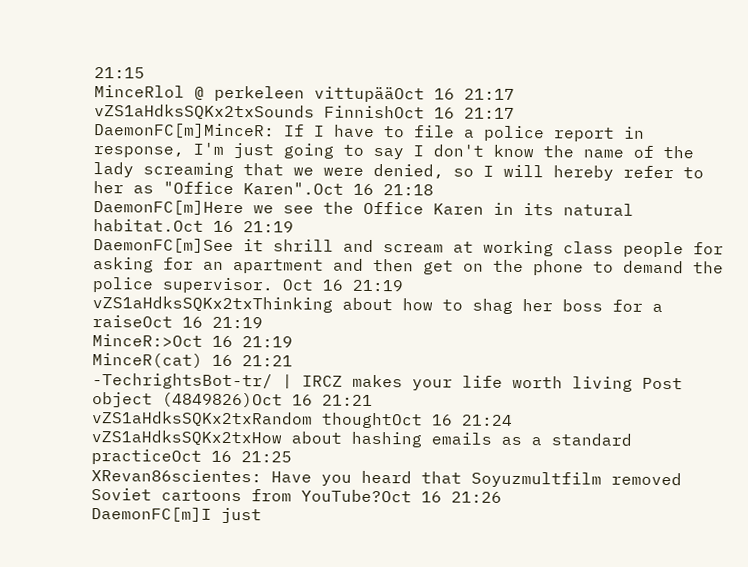21:15
MinceRlol @ perkeleen vittupääOct 16 21:17
vZS1aHdksSQKx2txSounds FinnishOct 16 21:17
DaemonFC[m]MinceR: If I have to file a police report in response, I'm just going to say I don't know the name of the lady screaming that we were denied, so I will hereby refer to her as "Office Karen".Oct 16 21:18
DaemonFC[m]Here we see the Office Karen in its natural habitat.Oct 16 21:19
DaemonFC[m]See it shrill and scream at working class people for asking for an apartment and then get on the phone to demand the police supervisor. Oct 16 21:19
vZS1aHdksSQKx2txThinking about how to shag her boss for a raiseOct 16 21:19
MinceR:>Oct 16 21:19
MinceR(cat) 16 21:21
-TechrightsBot-tr/ | IRCZ makes your life worth living Post object (4849826)Oct 16 21:21
vZS1aHdksSQKx2txRandom thoughtOct 16 21:24
vZS1aHdksSQKx2txHow about hashing emails as a standard practiceOct 16 21:25
XRevan86scientes: Have you heard that Soyuzmultfilm removed Soviet cartoons from YouTube?Oct 16 21:26
DaemonFC[m]I just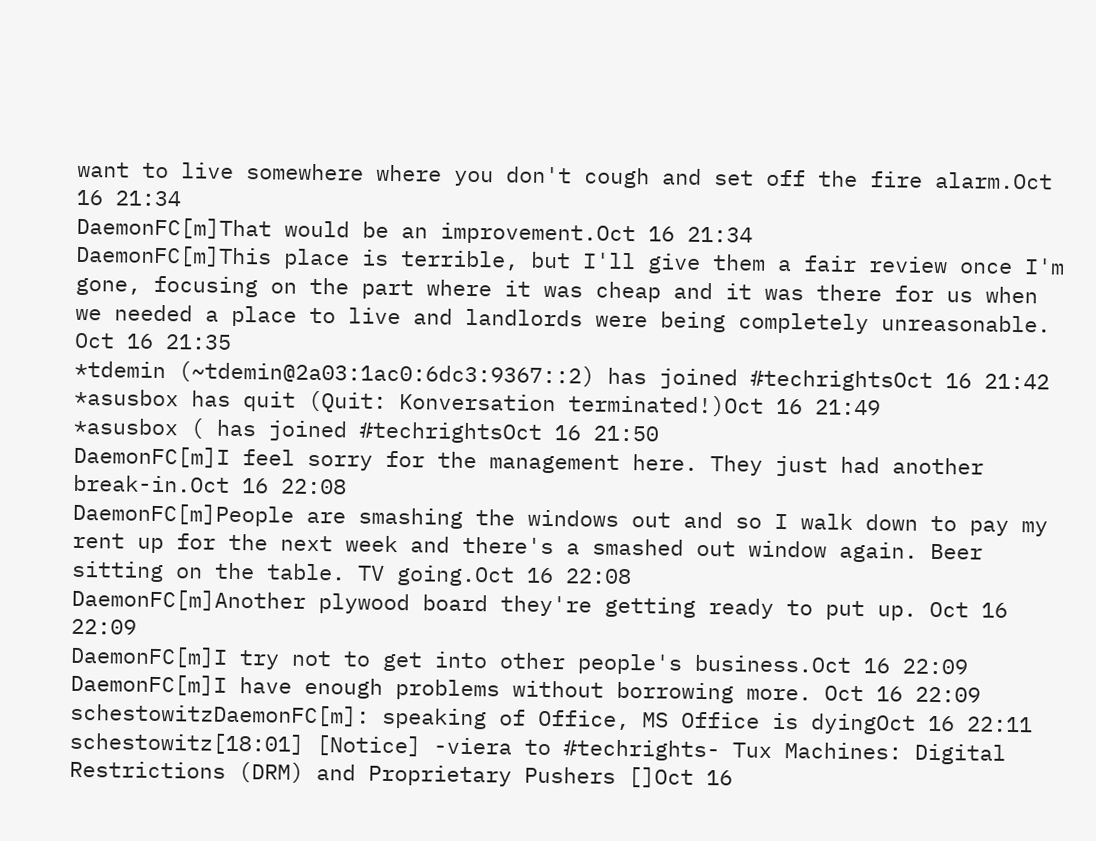want to live somewhere where you don't cough and set off the fire alarm.Oct 16 21:34
DaemonFC[m]That would be an improvement.Oct 16 21:34
DaemonFC[m]This place is terrible, but I'll give them a fair review once I'm gone, focusing on the part where it was cheap and it was there for us when we needed a place to live and landlords were being completely unreasonable. Oct 16 21:35
*tdemin (~tdemin@2a03:1ac0:6dc3:9367::2) has joined #techrightsOct 16 21:42
*asusbox has quit (Quit: Konversation terminated!)Oct 16 21:49
*asusbox ( has joined #techrightsOct 16 21:50
DaemonFC[m]I feel sorry for the management here. They just had another break-in.Oct 16 22:08
DaemonFC[m]People are smashing the windows out and so I walk down to pay my rent up for the next week and there's a smashed out window again. Beer sitting on the table. TV going.Oct 16 22:08
DaemonFC[m]Another plywood board they're getting ready to put up. Oct 16 22:09
DaemonFC[m]I try not to get into other people's business.Oct 16 22:09
DaemonFC[m]I have enough problems without borrowing more. Oct 16 22:09
schestowitzDaemonFC[m]: speaking of Office, MS Office is dyingOct 16 22:11
schestowitz[18:01] [Notice] -viera to #techrights- Tux Machines: Digital Restrictions (DRM) and Proprietary Pushers []Oct 16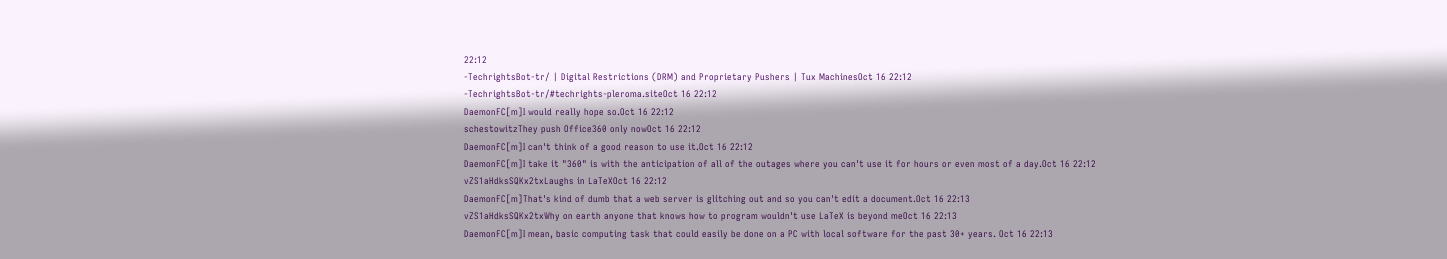22:12
-TechrightsBot-tr/ | Digital Restrictions (DRM) and Proprietary Pushers | Tux MachinesOct 16 22:12
-TechrightsBot-tr/#techrights-pleroma.siteOct 16 22:12
DaemonFC[m]I would really hope so.Oct 16 22:12
schestowitzThey push Office360 only nowOct 16 22:12
DaemonFC[m]I can't think of a good reason to use it.Oct 16 22:12
DaemonFC[m]I take it "360" is with the anticipation of all of the outages where you can't use it for hours or even most of a day.Oct 16 22:12
vZS1aHdksSQKx2txLaughs in LaTeXOct 16 22:12
DaemonFC[m]That's kind of dumb that a web server is glitching out and so you can't edit a document.Oct 16 22:13
vZS1aHdksSQKx2txWhy on earth anyone that knows how to program wouldn't use LaTeX is beyond meOct 16 22:13
DaemonFC[m]I mean, basic computing task that could easily be done on a PC with local software for the past 30+ years. Oct 16 22:13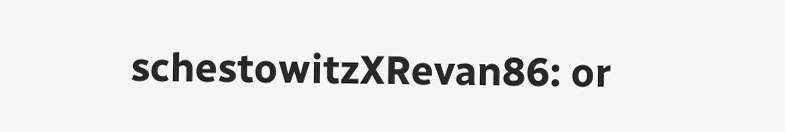schestowitzXRevan86: or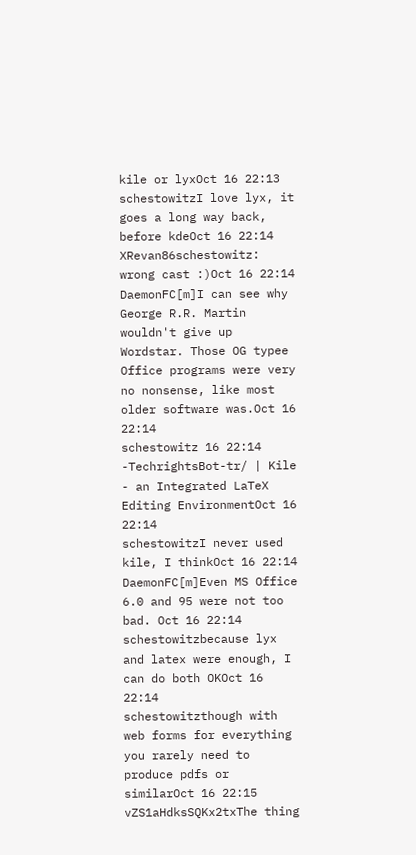kile or lyxOct 16 22:13
schestowitzI love lyx, it goes a long way back, before kdeOct 16 22:14
XRevan86schestowitz: wrong cast :)Oct 16 22:14
DaemonFC[m]I can see why George R.R. Martin wouldn't give up Wordstar. Those OG typee Office programs were very no nonsense, like most older software was.Oct 16 22:14
schestowitz 16 22:14
-TechrightsBot-tr/ | Kile - an Integrated LaTeX Editing EnvironmentOct 16 22:14
schestowitzI never used kile, I thinkOct 16 22:14
DaemonFC[m]Even MS Office 6.0 and 95 were not too bad. Oct 16 22:14
schestowitzbecause lyx and latex were enough, I can do both OKOct 16 22:14
schestowitzthough with web forms for everything you rarely need to produce pdfs or similarOct 16 22:15
vZS1aHdksSQKx2txThe thing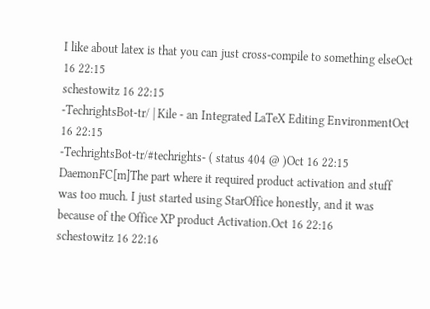I like about latex is that you can just cross-compile to something elseOct 16 22:15
schestowitz 16 22:15
-TechrightsBot-tr/ | Kile - an Integrated LaTeX Editing EnvironmentOct 16 22:15
-TechrightsBot-tr/#techrights- ( status 404 @ )Oct 16 22:15
DaemonFC[m]The part where it required product activation and stuff was too much. I just started using StarOffice honestly, and it was because of the Office XP product Activation.Oct 16 22:16
schestowitz 16 22:16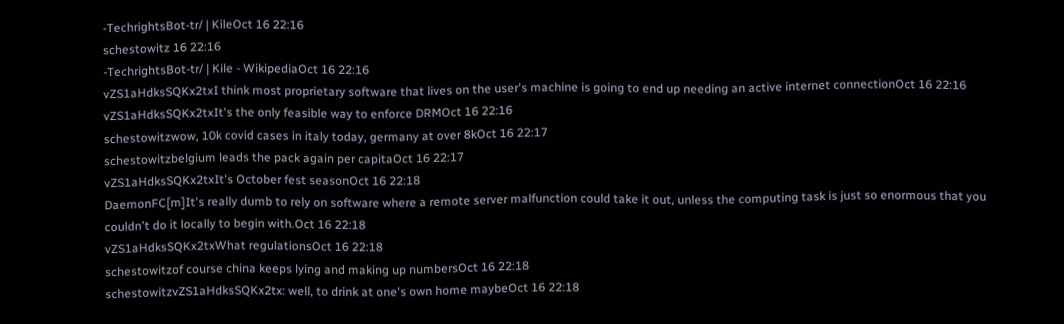-TechrightsBot-tr/ | KileOct 16 22:16
schestowitz 16 22:16
-TechrightsBot-tr/ | Kile - WikipediaOct 16 22:16
vZS1aHdksSQKx2txI think most proprietary software that lives on the user's machine is going to end up needing an active internet connectionOct 16 22:16
vZS1aHdksSQKx2txIt's the only feasible way to enforce DRMOct 16 22:16
schestowitzwow, 10k covid cases in italy today, germany at over 8kOct 16 22:17
schestowitzbelgium leads the pack again per capitaOct 16 22:17
vZS1aHdksSQKx2txIt's October fest seasonOct 16 22:18
DaemonFC[m]It's really dumb to rely on software where a remote server malfunction could take it out, unless the computing task is just so enormous that you couldn't do it locally to begin with.Oct 16 22:18
vZS1aHdksSQKx2txWhat regulationsOct 16 22:18
schestowitzof course china keeps lying and making up numbersOct 16 22:18
schestowitzvZS1aHdksSQKx2tx: well, to drink at one's own home maybeOct 16 22:18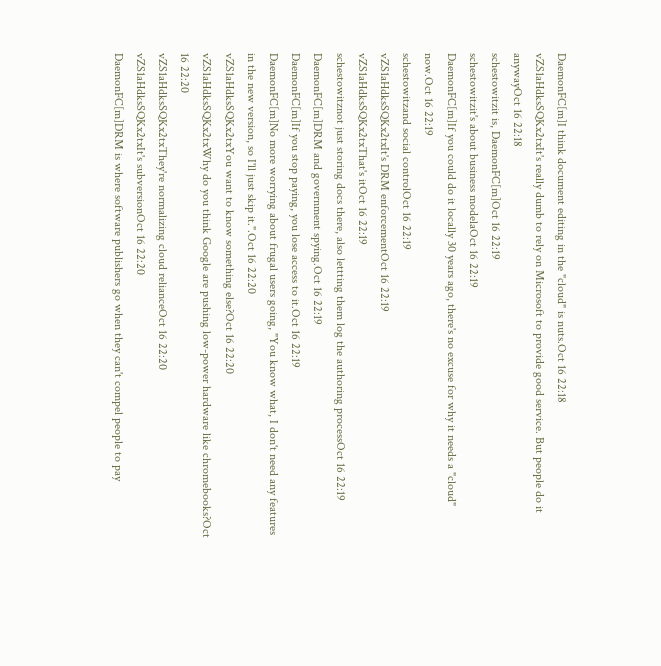DaemonFC[m]I think document editing in the "cloud" is nuts.Oct 16 22:18
vZS1aHdksSQKx2txIt's really dumb to rely on Microsoft to provide good service. But people do it anywayOct 16 22:18
schestowitzit is, DaemonFC[m]Oct 16 22:19
schestowitzit's about business modelaOct 16 22:19
DaemonFC[m]If you could do it locally 30 years ago, there's no excuse for why it needs a "cloud" now.Oct 16 22:19
schestowitzand social controlOct 16 22:19
vZS1aHdksSQKx2txIt's DRM enforcementOct 16 22:19
vZS1aHdksSQKx2txThat's itOct 16 22:19
schestowitznot just storing docs there, also lettting them log the authoring processOct 16 22:19
DaemonFC[m]DRM and government spying.Oct 16 22:19
DaemonFC[m]If you stop paying, you lose access to it.Oct 16 22:19
DaemonFC[m]No more worrying about frugal users going, "You know what, I don't need any features in the new version, so I'll just skip it.".Oct 16 22:20
vZS1aHdksSQKx2txYou want to know something else?Oct 16 22:20
vZS1aHdksSQKx2txWhy do you think Google are pushing low-power hardware like chromebooks?Oct 16 22:20
vZS1aHdksSQKx2txThey're normalizing cloud relianceOct 16 22:20
vZS1aHdksSQKx2txIt's subversionOct 16 22:20
DaemonFC[m]DRM is where software publishers go when they can't compel people to pay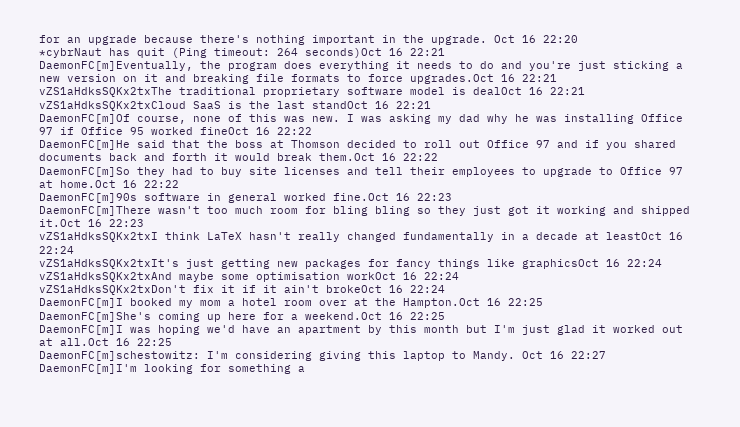for an upgrade because there's nothing important in the upgrade. Oct 16 22:20
*cybrNaut has quit (Ping timeout: 264 seconds)Oct 16 22:21
DaemonFC[m]Eventually, the program does everything it needs to do and you're just sticking a new version on it and breaking file formats to force upgrades.Oct 16 22:21
vZS1aHdksSQKx2txThe traditional proprietary software model is dealOct 16 22:21
vZS1aHdksSQKx2txCloud SaaS is the last standOct 16 22:21
DaemonFC[m]Of course, none of this was new. I was asking my dad why he was installing Office 97 if Office 95 worked fineOct 16 22:22
DaemonFC[m]He said that the boss at Thomson decided to roll out Office 97 and if you shared documents back and forth it would break them.Oct 16 22:22
DaemonFC[m]So they had to buy site licenses and tell their employees to upgrade to Office 97 at home.Oct 16 22:22
DaemonFC[m]90s software in general worked fine.Oct 16 22:23
DaemonFC[m]There wasn't too much room for bling bling so they just got it working and shipped it.Oct 16 22:23
vZS1aHdksSQKx2txI think LaTeX hasn't really changed fundamentally in a decade at leastOct 16 22:24
vZS1aHdksSQKx2txIt's just getting new packages for fancy things like graphicsOct 16 22:24
vZS1aHdksSQKx2txAnd maybe some optimisation workOct 16 22:24
vZS1aHdksSQKx2txDon't fix it if it ain't brokeOct 16 22:24
DaemonFC[m]I booked my mom a hotel room over at the Hampton.Oct 16 22:25
DaemonFC[m]She's coming up here for a weekend.Oct 16 22:25
DaemonFC[m]I was hoping we'd have an apartment by this month but I'm just glad it worked out at all.Oct 16 22:25
DaemonFC[m]schestowitz: I'm considering giving this laptop to Mandy. Oct 16 22:27
DaemonFC[m]I'm looking for something a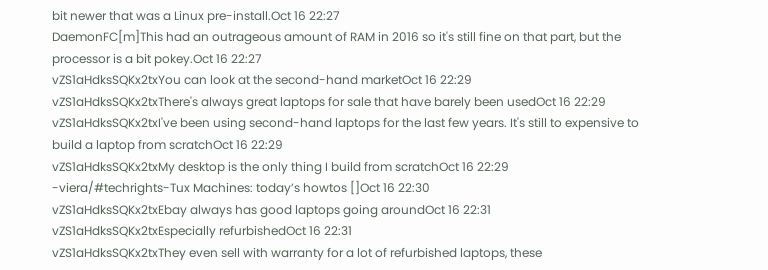bit newer that was a Linux pre-install.Oct 16 22:27
DaemonFC[m]This had an outrageous amount of RAM in 2016 so it's still fine on that part, but the processor is a bit pokey.Oct 16 22:27
vZS1aHdksSQKx2txYou can look at the second-hand marketOct 16 22:29
vZS1aHdksSQKx2txThere's always great laptops for sale that have barely been usedOct 16 22:29
vZS1aHdksSQKx2txI've been using second-hand laptops for the last few years. It's still to expensive to build a laptop from scratchOct 16 22:29
vZS1aHdksSQKx2txMy desktop is the only thing I build from scratchOct 16 22:29
-viera/#techrights-Tux Machines: today’s howtos []Oct 16 22:30
vZS1aHdksSQKx2txEbay always has good laptops going aroundOct 16 22:31
vZS1aHdksSQKx2txEspecially refurbishedOct 16 22:31
vZS1aHdksSQKx2txThey even sell with warranty for a lot of refurbished laptops, these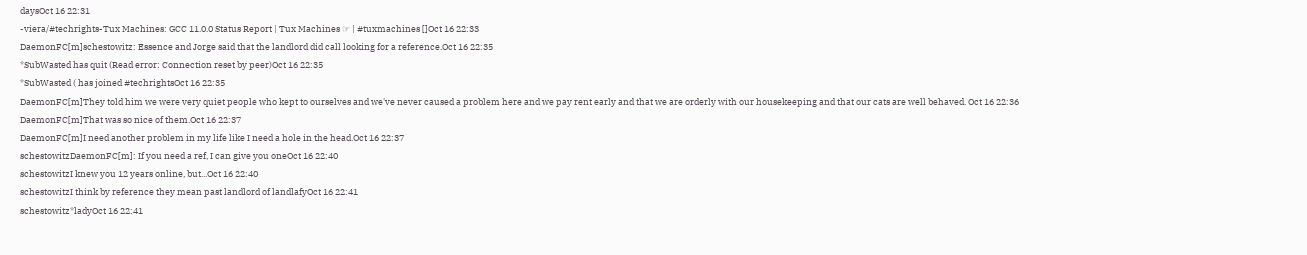daysOct 16 22:31
-viera/#techrights-Tux Machines: GCC 11.0.0 Status Report | Tux Machines ☞ | #tuxmachines []Oct 16 22:33
DaemonFC[m]schestowitz: Essence and Jorge said that the landlord did call looking for a reference.Oct 16 22:35
*SubWasted has quit (Read error: Connection reset by peer)Oct 16 22:35
*SubWasted ( has joined #techrightsOct 16 22:35
DaemonFC[m]They told him we were very quiet people who kept to ourselves and we've never caused a problem here and we pay rent early and that we are orderly with our housekeeping and that our cats are well behaved. Oct 16 22:36
DaemonFC[m]That was so nice of them.Oct 16 22:37
DaemonFC[m]I need another problem in my life like I need a hole in the head.Oct 16 22:37
schestowitzDaemonFC[m]: If you need a ref, I can give you oneOct 16 22:40
schestowitzI knew you 12 years online, but...Oct 16 22:40
schestowitzI think by reference they mean past landlord of landlafyOct 16 22:41
schestowitz*ladyOct 16 22:41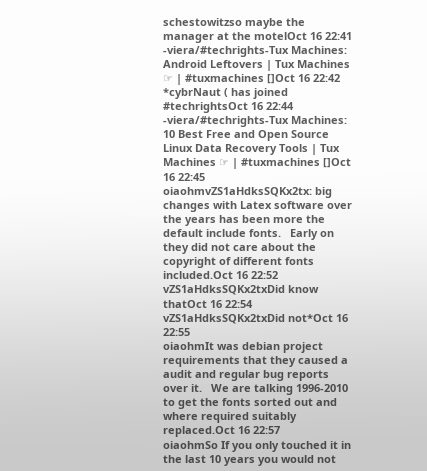schestowitzso maybe the manager at the motelOct 16 22:41
-viera/#techrights-Tux Machines: Android Leftovers | Tux Machines ☞ | #tuxmachines []Oct 16 22:42
*cybrNaut ( has joined #techrightsOct 16 22:44
-viera/#techrights-Tux Machines: 10 Best Free and Open Source Linux Data Recovery Tools | Tux Machines ☞ | #tuxmachines []Oct 16 22:45
oiaohmvZS1aHdksSQKx2tx: big changes with Latex software over the years has been more the default include fonts.   Early on they did not care about the copyright of different fonts included.Oct 16 22:52
vZS1aHdksSQKx2txDid know thatOct 16 22:54
vZS1aHdksSQKx2txDid not*Oct 16 22:55
oiaohmIt was debian project requirements that they caused a audit and regular bug reports over it.   We are talking 1996-2010 to get the fonts sorted out and where required suitably replaced.Oct 16 22:57
oiaohmSo If you only touched it in the last 10 years you would not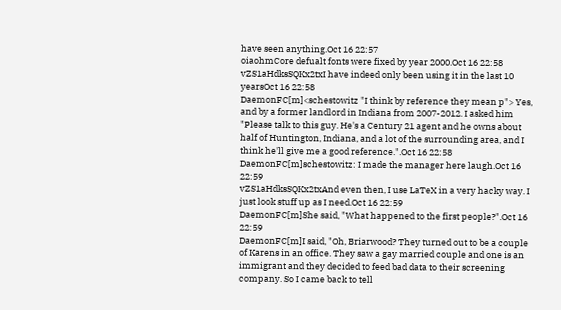have seen anything.Oct 16 22:57
oiaohmCore defualt fonts were fixed by year 2000.Oct 16 22:58
vZS1aHdksSQKx2txI have indeed only been using it in the last 10 yearsOct 16 22:58
DaemonFC[m]<schestowitz "I think by reference they mean p"> Yes, and by a former landlord in Indiana from 2007-2012. I asked him "Please talk to this guy. He's a Century 21 agent and he owns about half of Huntington, Indiana, and a lot of the surrounding area, and I think he'll give me a good reference.".Oct 16 22:58
DaemonFC[m]schestowitz: I made the manager here laugh.Oct 16 22:59
vZS1aHdksSQKx2txAnd even then, I use LaTeX in a very hacky way. I just look stuff up as I need.Oct 16 22:59
DaemonFC[m]She said, "What happened to the first people?".Oct 16 22:59
DaemonFC[m]I said, "Oh, Briarwood? They turned out to be a couple of Karens in an office. They saw a gay married couple and one is an immigrant and they decided to feed bad data to their screening company. So I came back to tell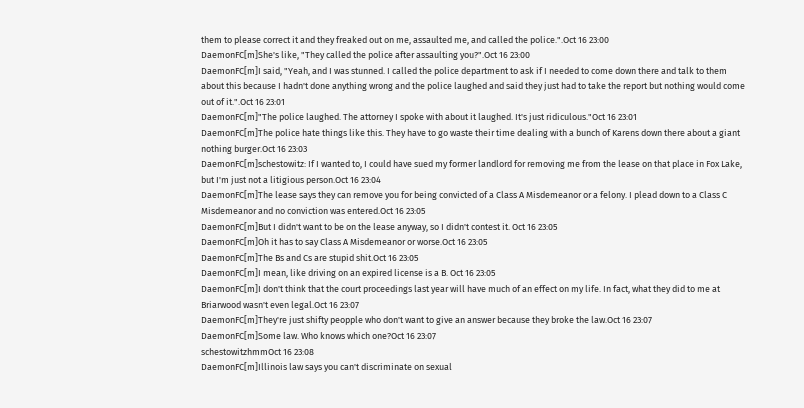them to please correct it and they freaked out on me, assaulted me, and called the police.".Oct 16 23:00
DaemonFC[m]She's like, "They called the police after assaulting you?".Oct 16 23:00
DaemonFC[m]I said, "Yeah, and I was stunned. I called the police department to ask if I needed to come down there and talk to them about this because I hadn't done anything wrong and the police laughed and said they just had to take the report but nothing would come out of it.".Oct 16 23:01
DaemonFC[m]"The police laughed. The attorney I spoke with about it laughed. It's just ridiculous."Oct 16 23:01
DaemonFC[m]The police hate things like this. They have to go waste their time dealing with a bunch of Karens down there about a giant nothing burger.Oct 16 23:03
DaemonFC[m]schestowitz: If I wanted to, I could have sued my former landlord for removing me from the lease on that place in Fox Lake, but I'm just not a litigious person.Oct 16 23:04
DaemonFC[m]The lease says they can remove you for being convicted of a Class A Misdemeanor or a felony. I plead down to a Class C Misdemeanor and no conviction was entered.Oct 16 23:05
DaemonFC[m]But I didn't want to be on the lease anyway, so I didn't contest it. Oct 16 23:05
DaemonFC[m]Oh it has to say Class A Misdemeanor or worse.Oct 16 23:05
DaemonFC[m]The Bs and Cs are stupid shit.Oct 16 23:05
DaemonFC[m]I mean, like driving on an expired license is a B. Oct 16 23:05
DaemonFC[m]I don't think that the court proceedings last year will have much of an effect on my life. In fact, what they did to me at Briarwood wasn't even legal.Oct 16 23:07
DaemonFC[m]They're just shifty peopple who don't want to give an answer because they broke the law.Oct 16 23:07
DaemonFC[m]Some law. Who knows which one?Oct 16 23:07
schestowitzhmmOct 16 23:08
DaemonFC[m]Illinois law says you can't discriminate on sexual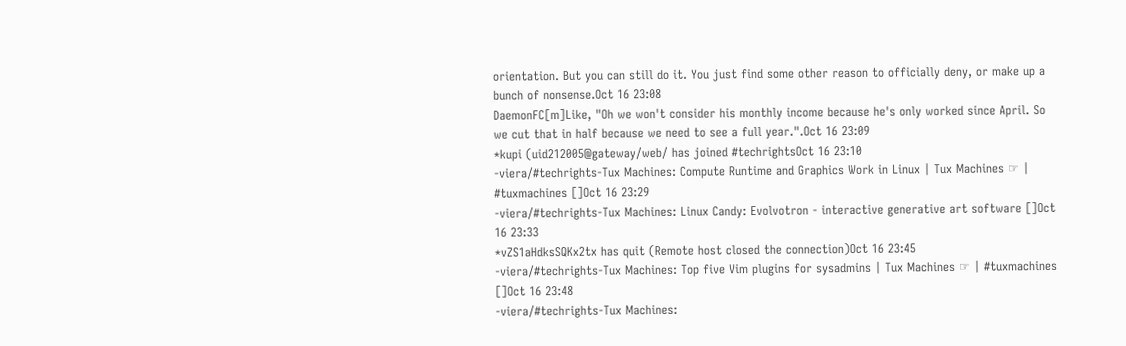orientation. But you can still do it. You just find some other reason to officially deny, or make up a bunch of nonsense.Oct 16 23:08
DaemonFC[m]Like, "Oh we won't consider his monthly income because he's only worked since April. So we cut that in half because we need to see a full year.".Oct 16 23:09
*kupi (uid212005@gateway/web/ has joined #techrightsOct 16 23:10
-viera/#techrights-Tux Machines: Compute Runtime and Graphics Work in Linux | Tux Machines ☞ | #tuxmachines []Oct 16 23:29
-viera/#techrights-Tux Machines: Linux Candy: Evolvotron - interactive generative art software []Oct 16 23:33
*vZS1aHdksSQKx2tx has quit (Remote host closed the connection)Oct 16 23:45
-viera/#techrights-Tux Machines: Top five Vim plugins for sysadmins | Tux Machines ☞ | #tuxmachines []Oct 16 23:48
-viera/#techrights-Tux Machines: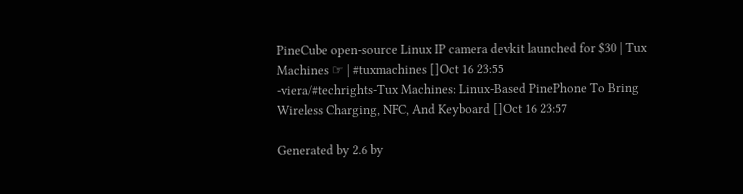PineCube open-source Linux IP camera devkit launched for $30 | Tux Machines ☞ | #tuxmachines []Oct 16 23:55
-viera/#techrights-Tux Machines: Linux-Based PinePhone To Bring Wireless Charging, NFC, And Keyboard []Oct 16 23:57

Generated by 2.6 by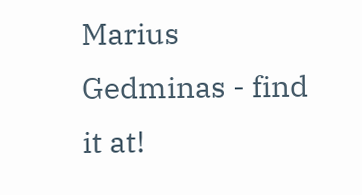Marius Gedminas - find it at!